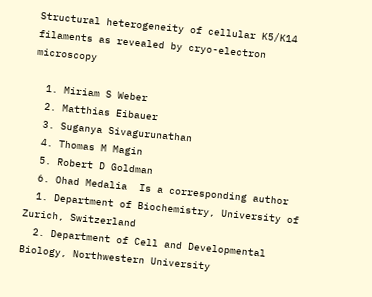Structural heterogeneity of cellular K5/K14 filaments as revealed by cryo-electron microscopy

  1. Miriam S Weber
  2. Matthias Eibauer
  3. Suganya Sivagurunathan
  4. Thomas M Magin
  5. Robert D Goldman
  6. Ohad Medalia  Is a corresponding author
  1. Department of Biochemistry, University of Zurich, Switzerland
  2. Department of Cell and Developmental Biology, Northwestern University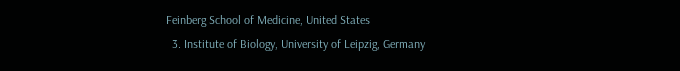Feinberg School of Medicine, United States
  3. Institute of Biology, University of Leipzig, Germany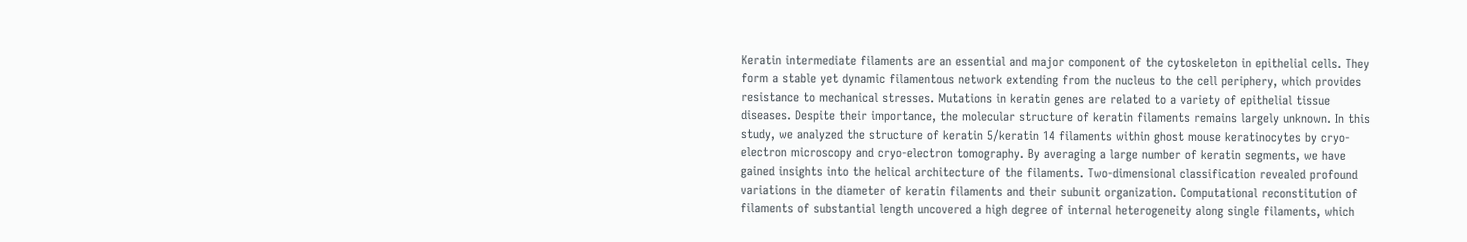Keratin intermediate filaments are an essential and major component of the cytoskeleton in epithelial cells. They form a stable yet dynamic filamentous network extending from the nucleus to the cell periphery, which provides resistance to mechanical stresses. Mutations in keratin genes are related to a variety of epithelial tissue diseases. Despite their importance, the molecular structure of keratin filaments remains largely unknown. In this study, we analyzed the structure of keratin 5/keratin 14 filaments within ghost mouse keratinocytes by cryo-electron microscopy and cryo-electron tomography. By averaging a large number of keratin segments, we have gained insights into the helical architecture of the filaments. Two-dimensional classification revealed profound variations in the diameter of keratin filaments and their subunit organization. Computational reconstitution of filaments of substantial length uncovered a high degree of internal heterogeneity along single filaments, which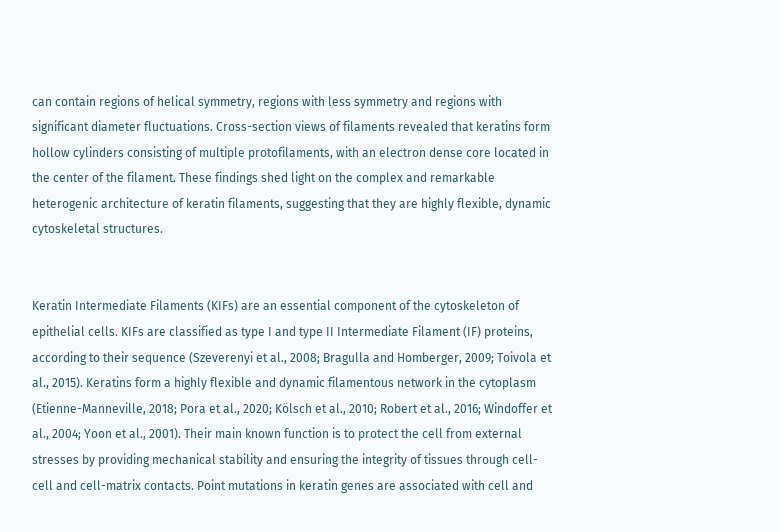can contain regions of helical symmetry, regions with less symmetry and regions with significant diameter fluctuations. Cross-section views of filaments revealed that keratins form hollow cylinders consisting of multiple protofilaments, with an electron dense core located in the center of the filament. These findings shed light on the complex and remarkable heterogenic architecture of keratin filaments, suggesting that they are highly flexible, dynamic cytoskeletal structures.


Keratin Intermediate Filaments (KIFs) are an essential component of the cytoskeleton of epithelial cells. KIFs are classified as type I and type II Intermediate Filament (IF) proteins, according to their sequence (Szeverenyi et al., 2008; Bragulla and Homberger, 2009; Toivola et al., 2015). Keratins form a highly flexible and dynamic filamentous network in the cytoplasm (Etienne-Manneville, 2018; Pora et al., 2020; Kölsch et al., 2010; Robert et al., 2016; Windoffer et al., 2004; Yoon et al., 2001). Their main known function is to protect the cell from external stresses by providing mechanical stability and ensuring the integrity of tissues through cell-cell and cell-matrix contacts. Point mutations in keratin genes are associated with cell and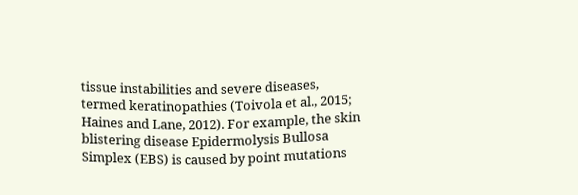tissue instabilities and severe diseases, termed keratinopathies (Toivola et al., 2015; Haines and Lane, 2012). For example, the skin blistering disease Epidermolysis Bullosa Simplex (EBS) is caused by point mutations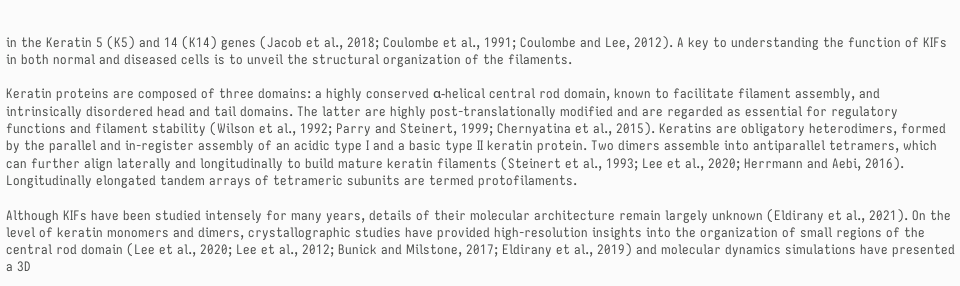in the Keratin 5 (K5) and 14 (K14) genes (Jacob et al., 2018; Coulombe et al., 1991; Coulombe and Lee, 2012). A key to understanding the function of KIFs in both normal and diseased cells is to unveil the structural organization of the filaments.

Keratin proteins are composed of three domains: a highly conserved α-helical central rod domain, known to facilitate filament assembly, and intrinsically disordered head and tail domains. The latter are highly post-translationally modified and are regarded as essential for regulatory functions and filament stability (Wilson et al., 1992; Parry and Steinert, 1999; Chernyatina et al., 2015). Keratins are obligatory heterodimers, formed by the parallel and in-register assembly of an acidic type I and a basic type II keratin protein. Two dimers assemble into antiparallel tetramers, which can further align laterally and longitudinally to build mature keratin filaments (Steinert et al., 1993; Lee et al., 2020; Herrmann and Aebi, 2016). Longitudinally elongated tandem arrays of tetrameric subunits are termed protofilaments.

Although KIFs have been studied intensely for many years, details of their molecular architecture remain largely unknown (Eldirany et al., 2021). On the level of keratin monomers and dimers, crystallographic studies have provided high-resolution insights into the organization of small regions of the central rod domain (Lee et al., 2020; Lee et al., 2012; Bunick and Milstone, 2017; Eldirany et al., 2019) and molecular dynamics simulations have presented a 3D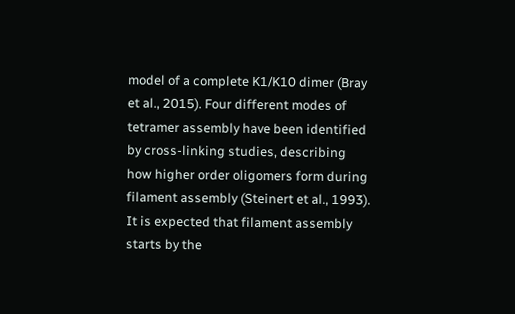model of a complete K1/K10 dimer (Bray et al., 2015). Four different modes of tetramer assembly have been identified by cross-linking studies, describing how higher order oligomers form during filament assembly (Steinert et al., 1993). It is expected that filament assembly starts by the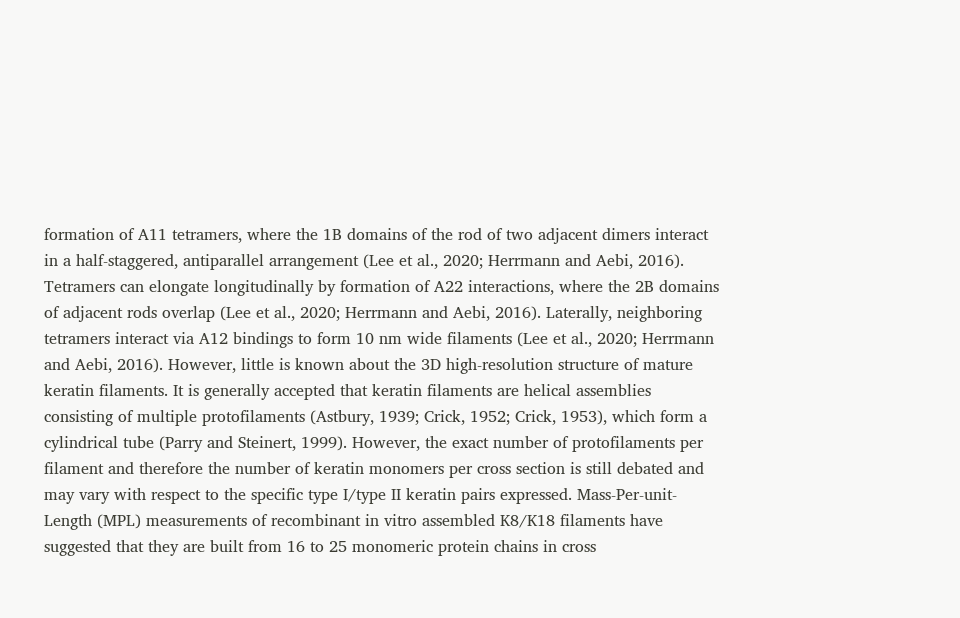formation of A11 tetramers, where the 1B domains of the rod of two adjacent dimers interact in a half-staggered, antiparallel arrangement (Lee et al., 2020; Herrmann and Aebi, 2016). Tetramers can elongate longitudinally by formation of A22 interactions, where the 2B domains of adjacent rods overlap (Lee et al., 2020; Herrmann and Aebi, 2016). Laterally, neighboring tetramers interact via A12 bindings to form 10 nm wide filaments (Lee et al., 2020; Herrmann and Aebi, 2016). However, little is known about the 3D high-resolution structure of mature keratin filaments. It is generally accepted that keratin filaments are helical assemblies consisting of multiple protofilaments (Astbury, 1939; Crick, 1952; Crick, 1953), which form a cylindrical tube (Parry and Steinert, 1999). However, the exact number of protofilaments per filament and therefore the number of keratin monomers per cross section is still debated and may vary with respect to the specific type I/type II keratin pairs expressed. Mass-Per-unit-Length (MPL) measurements of recombinant in vitro assembled K8/K18 filaments have suggested that they are built from 16 to 25 monomeric protein chains in cross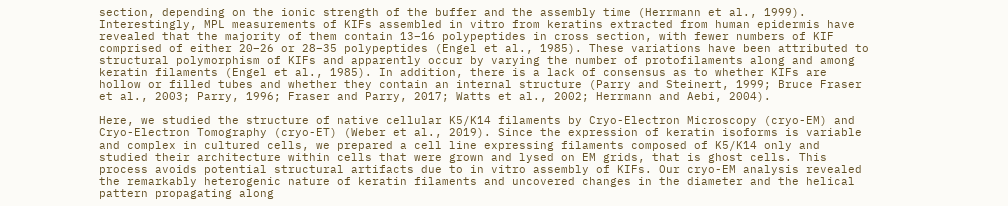section, depending on the ionic strength of the buffer and the assembly time (Herrmann et al., 1999). Interestingly, MPL measurements of KIFs assembled in vitro from keratins extracted from human epidermis have revealed that the majority of them contain 13–16 polypeptides in cross section, with fewer numbers of KIF comprised of either 20–26 or 28–35 polypeptides (Engel et al., 1985). These variations have been attributed to structural polymorphism of KIFs and apparently occur by varying the number of protofilaments along and among keratin filaments (Engel et al., 1985). In addition, there is a lack of consensus as to whether KIFs are hollow or filled tubes and whether they contain an internal structure (Parry and Steinert, 1999; Bruce Fraser et al., 2003; Parry, 1996; Fraser and Parry, 2017; Watts et al., 2002; Herrmann and Aebi, 2004).

Here, we studied the structure of native cellular K5/K14 filaments by Cryo-Electron Microscopy (cryo-EM) and Cryo-Electron Tomography (cryo-ET) (Weber et al., 2019). Since the expression of keratin isoforms is variable and complex in cultured cells, we prepared a cell line expressing filaments composed of K5/K14 only and studied their architecture within cells that were grown and lysed on EM grids, that is ghost cells. This process avoids potential structural artifacts due to in vitro assembly of KIFs. Our cryo-EM analysis revealed the remarkably heterogenic nature of keratin filaments and uncovered changes in the diameter and the helical pattern propagating along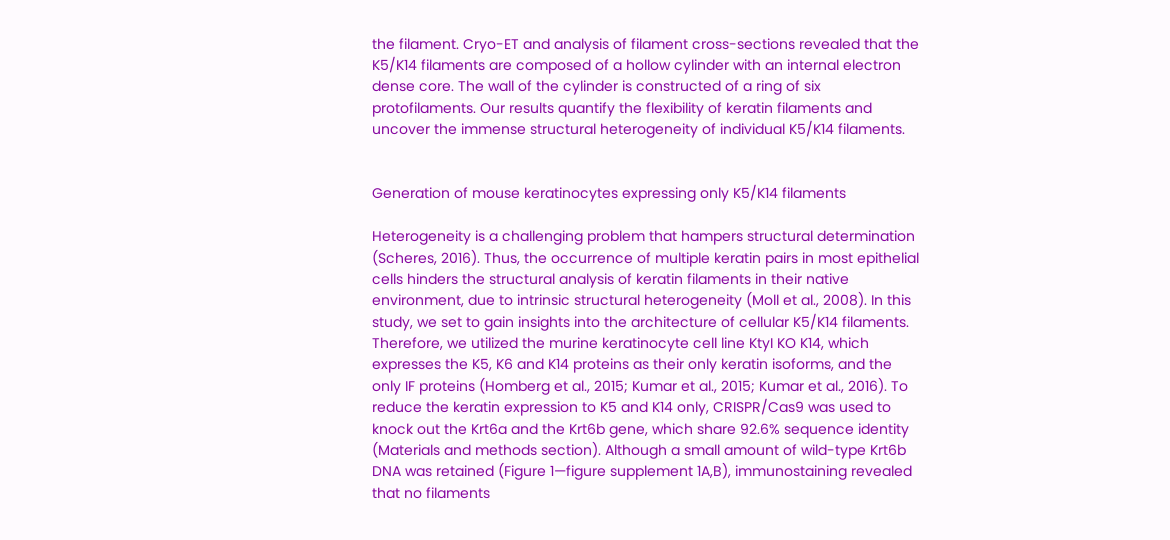the filament. Cryo-ET and analysis of filament cross-sections revealed that the K5/K14 filaments are composed of a hollow cylinder with an internal electron dense core. The wall of the cylinder is constructed of a ring of six protofilaments. Our results quantify the flexibility of keratin filaments and uncover the immense structural heterogeneity of individual K5/K14 filaments.


Generation of mouse keratinocytes expressing only K5/K14 filaments

Heterogeneity is a challenging problem that hampers structural determination (Scheres, 2016). Thus, the occurrence of multiple keratin pairs in most epithelial cells hinders the structural analysis of keratin filaments in their native environment, due to intrinsic structural heterogeneity (Moll et al., 2008). In this study, we set to gain insights into the architecture of cellular K5/K14 filaments. Therefore, we utilized the murine keratinocyte cell line KtyI KO K14, which expresses the K5, K6 and K14 proteins as their only keratin isoforms, and the only IF proteins (Homberg et al., 2015; Kumar et al., 2015; Kumar et al., 2016). To reduce the keratin expression to K5 and K14 only, CRISPR/Cas9 was used to knock out the Krt6a and the Krt6b gene, which share 92.6% sequence identity (Materials and methods section). Although a small amount of wild-type Krt6b DNA was retained (Figure 1—figure supplement 1A,B), immunostaining revealed that no filaments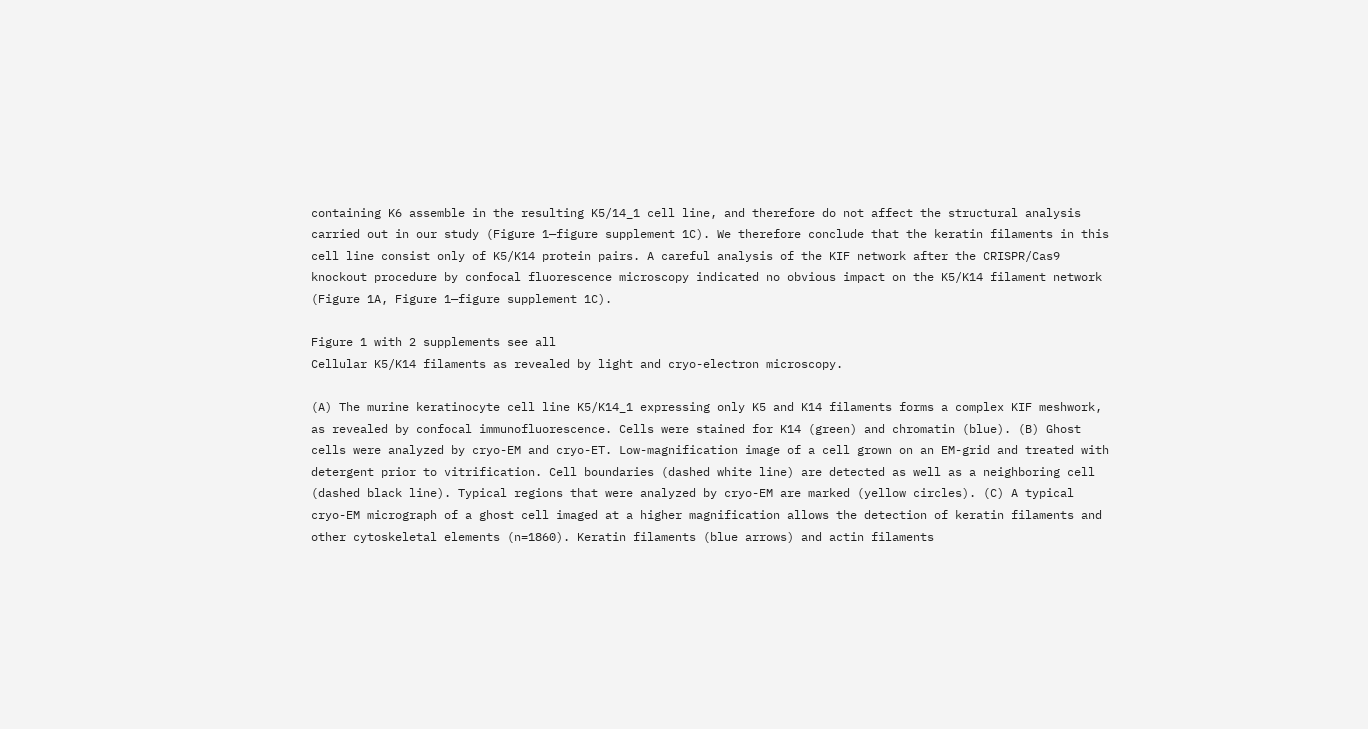containing K6 assemble in the resulting K5/14_1 cell line, and therefore do not affect the structural analysis carried out in our study (Figure 1—figure supplement 1C). We therefore conclude that the keratin filaments in this cell line consist only of K5/K14 protein pairs. A careful analysis of the KIF network after the CRISPR/Cas9 knockout procedure by confocal fluorescence microscopy indicated no obvious impact on the K5/K14 filament network (Figure 1A, Figure 1—figure supplement 1C).

Figure 1 with 2 supplements see all
Cellular K5/K14 filaments as revealed by light and cryo-electron microscopy.

(A) The murine keratinocyte cell line K5/K14_1 expressing only K5 and K14 filaments forms a complex KIF meshwork, as revealed by confocal immunofluorescence. Cells were stained for K14 (green) and chromatin (blue). (B) Ghost cells were analyzed by cryo-EM and cryo-ET. Low-magnification image of a cell grown on an EM-grid and treated with detergent prior to vitrification. Cell boundaries (dashed white line) are detected as well as a neighboring cell (dashed black line). Typical regions that were analyzed by cryo-EM are marked (yellow circles). (C) A typical cryo-EM micrograph of a ghost cell imaged at a higher magnification allows the detection of keratin filaments and other cytoskeletal elements (n=1860). Keratin filaments (blue arrows) and actin filaments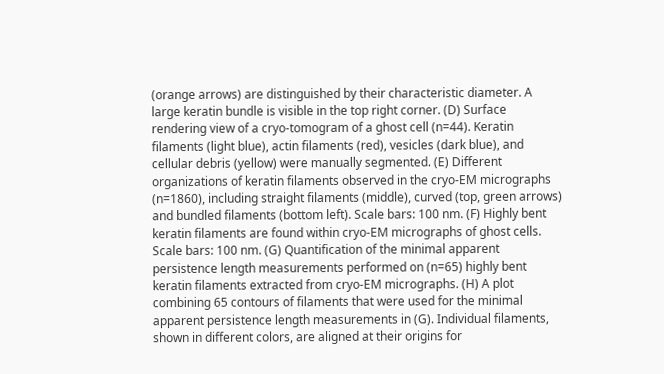(orange arrows) are distinguished by their characteristic diameter. A large keratin bundle is visible in the top right corner. (D) Surface rendering view of a cryo-tomogram of a ghost cell (n=44). Keratin filaments (light blue), actin filaments (red), vesicles (dark blue), and cellular debris (yellow) were manually segmented. (E) Different organizations of keratin filaments observed in the cryo-EM micrographs (n=1860), including straight filaments (middle), curved (top, green arrows) and bundled filaments (bottom left). Scale bars: 100 nm. (F) Highly bent keratin filaments are found within cryo-EM micrographs of ghost cells. Scale bars: 100 nm. (G) Quantification of the minimal apparent persistence length measurements performed on (n=65) highly bent keratin filaments extracted from cryo-EM micrographs. (H) A plot combining 65 contours of filaments that were used for the minimal apparent persistence length measurements in (G). Individual filaments, shown in different colors, are aligned at their origins for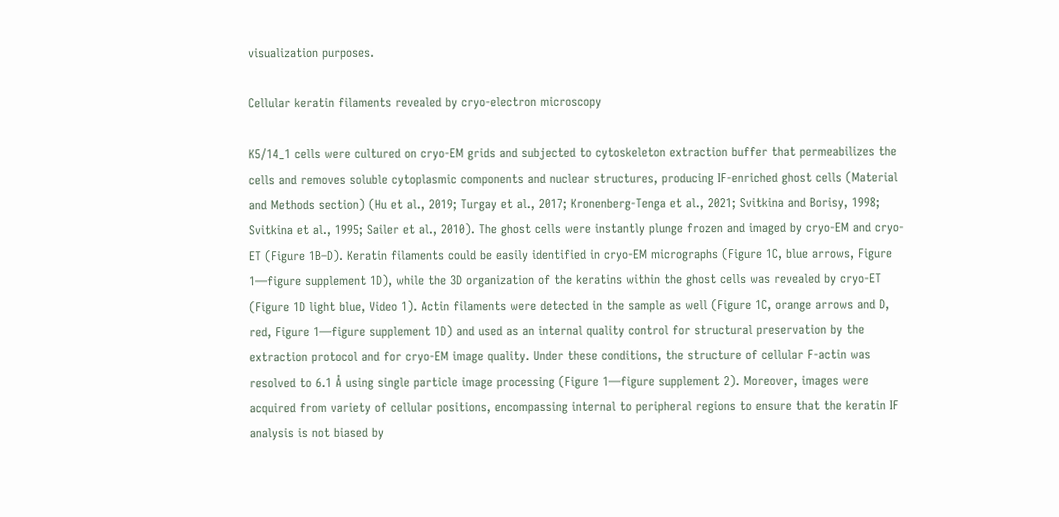visualization purposes.

Cellular keratin filaments revealed by cryo-electron microscopy

K5/14_1 cells were cultured on cryo-EM grids and subjected to cytoskeleton extraction buffer that permeabilizes the cells and removes soluble cytoplasmic components and nuclear structures, producing IF-enriched ghost cells (Material and Methods section) (Hu et al., 2019; Turgay et al., 2017; Kronenberg-Tenga et al., 2021; Svitkina and Borisy, 1998; Svitkina et al., 1995; Sailer et al., 2010). The ghost cells were instantly plunge frozen and imaged by cryo-EM and cryo-ET (Figure 1B–D). Keratin filaments could be easily identified in cryo-EM micrographs (Figure 1C, blue arrows, Figure 1—figure supplement 1D), while the 3D organization of the keratins within the ghost cells was revealed by cryo-ET (Figure 1D light blue, Video 1). Actin filaments were detected in the sample as well (Figure 1C, orange arrows and D, red, Figure 1—figure supplement 1D) and used as an internal quality control for structural preservation by the extraction protocol and for cryo-EM image quality. Under these conditions, the structure of cellular F-actin was resolved to 6.1 Å using single particle image processing (Figure 1—figure supplement 2). Moreover, images were acquired from variety of cellular positions, encompassing internal to peripheral regions to ensure that the keratin IF analysis is not biased by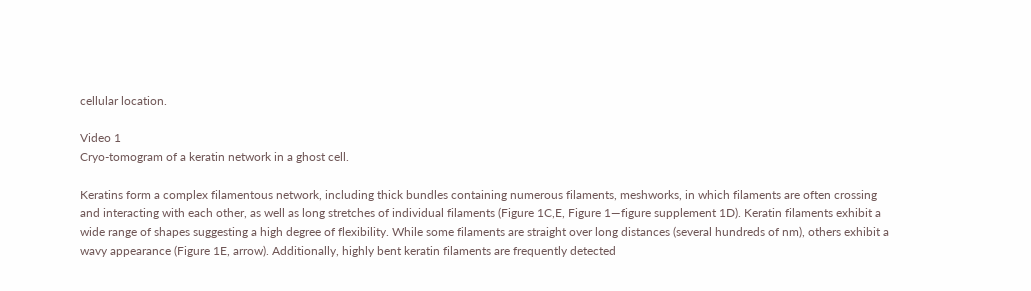cellular location.

Video 1
Cryo-tomogram of a keratin network in a ghost cell.

Keratins form a complex filamentous network, including thick bundles containing numerous filaments, meshworks, in which filaments are often crossing and interacting with each other, as well as long stretches of individual filaments (Figure 1C,E, Figure 1—figure supplement 1D). Keratin filaments exhibit a wide range of shapes suggesting a high degree of flexibility. While some filaments are straight over long distances (several hundreds of nm), others exhibit a wavy appearance (Figure 1E, arrow). Additionally, highly bent keratin filaments are frequently detected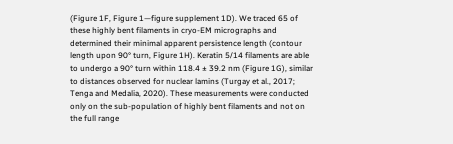(Figure 1F, Figure 1—figure supplement 1D). We traced 65 of these highly bent filaments in cryo-EM micrographs and determined their minimal apparent persistence length (contour length upon 90° turn, Figure 1H). Keratin 5/14 filaments are able to undergo a 90° turn within 118.4 ± 39.2 nm (Figure 1G), similar to distances observed for nuclear lamins (Turgay et al., 2017; Tenga and Medalia, 2020). These measurements were conducted only on the sub-population of highly bent filaments and not on the full range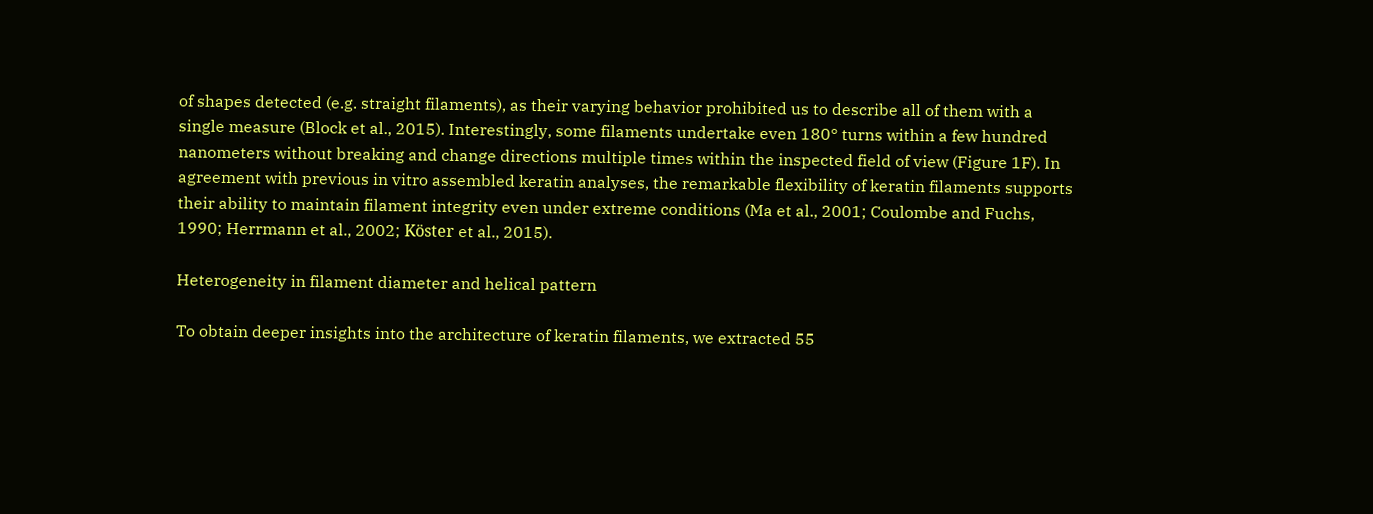of shapes detected (e.g. straight filaments), as their varying behavior prohibited us to describe all of them with a single measure (Block et al., 2015). Interestingly, some filaments undertake even 180° turns within a few hundred nanometers without breaking and change directions multiple times within the inspected field of view (Figure 1F). In agreement with previous in vitro assembled keratin analyses, the remarkable flexibility of keratin filaments supports their ability to maintain filament integrity even under extreme conditions (Ma et al., 2001; Coulombe and Fuchs, 1990; Herrmann et al., 2002; Köster et al., 2015).

Heterogeneity in filament diameter and helical pattern

To obtain deeper insights into the architecture of keratin filaments, we extracted 55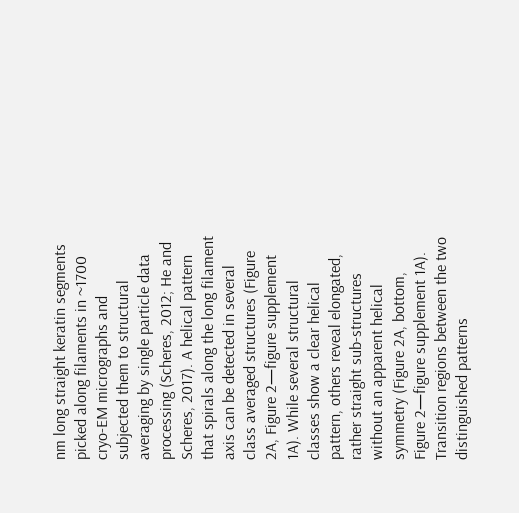nm long straight keratin segments picked along filaments in ~1700 cryo-EM micrographs and subjected them to structural averaging by single particle data processing (Scheres, 2012; He and Scheres, 2017). A helical pattern that spirals along the long filament axis can be detected in several class averaged structures (Figure 2A, Figure 2—figure supplement 1A). While several structural classes show a clear helical pattern, others reveal elongated, rather straight sub-structures without an apparent helical symmetry (Figure 2A, bottom, Figure 2—figure supplement 1A). Transition regions between the two distinguished patterns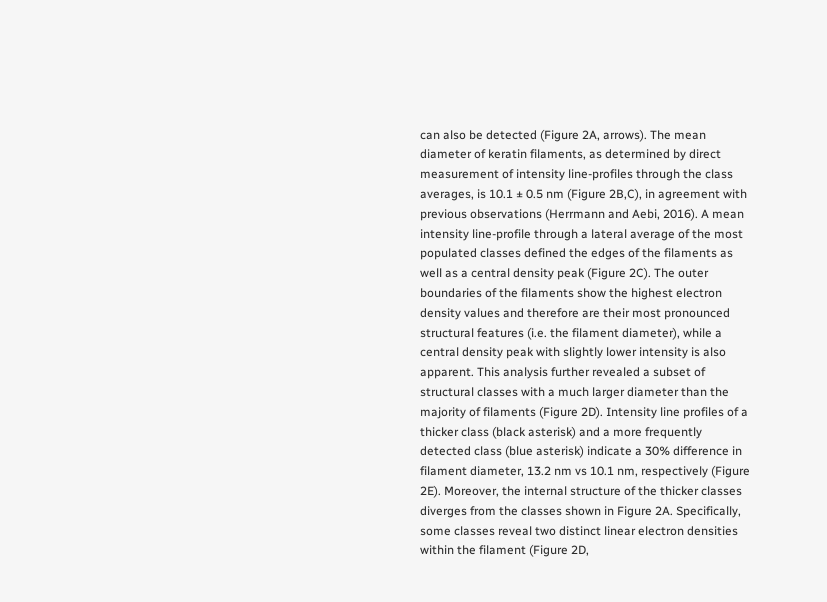can also be detected (Figure 2A, arrows). The mean diameter of keratin filaments, as determined by direct measurement of intensity line-profiles through the class averages, is 10.1 ± 0.5 nm (Figure 2B,C), in agreement with previous observations (Herrmann and Aebi, 2016). A mean intensity line-profile through a lateral average of the most populated classes defined the edges of the filaments as well as a central density peak (Figure 2C). The outer boundaries of the filaments show the highest electron density values and therefore are their most pronounced structural features (i.e. the filament diameter), while a central density peak with slightly lower intensity is also apparent. This analysis further revealed a subset of structural classes with a much larger diameter than the majority of filaments (Figure 2D). Intensity line profiles of a thicker class (black asterisk) and a more frequently detected class (blue asterisk) indicate a 30% difference in filament diameter, 13.2 nm vs 10.1 nm, respectively (Figure 2E). Moreover, the internal structure of the thicker classes diverges from the classes shown in Figure 2A. Specifically, some classes reveal two distinct linear electron densities within the filament (Figure 2D,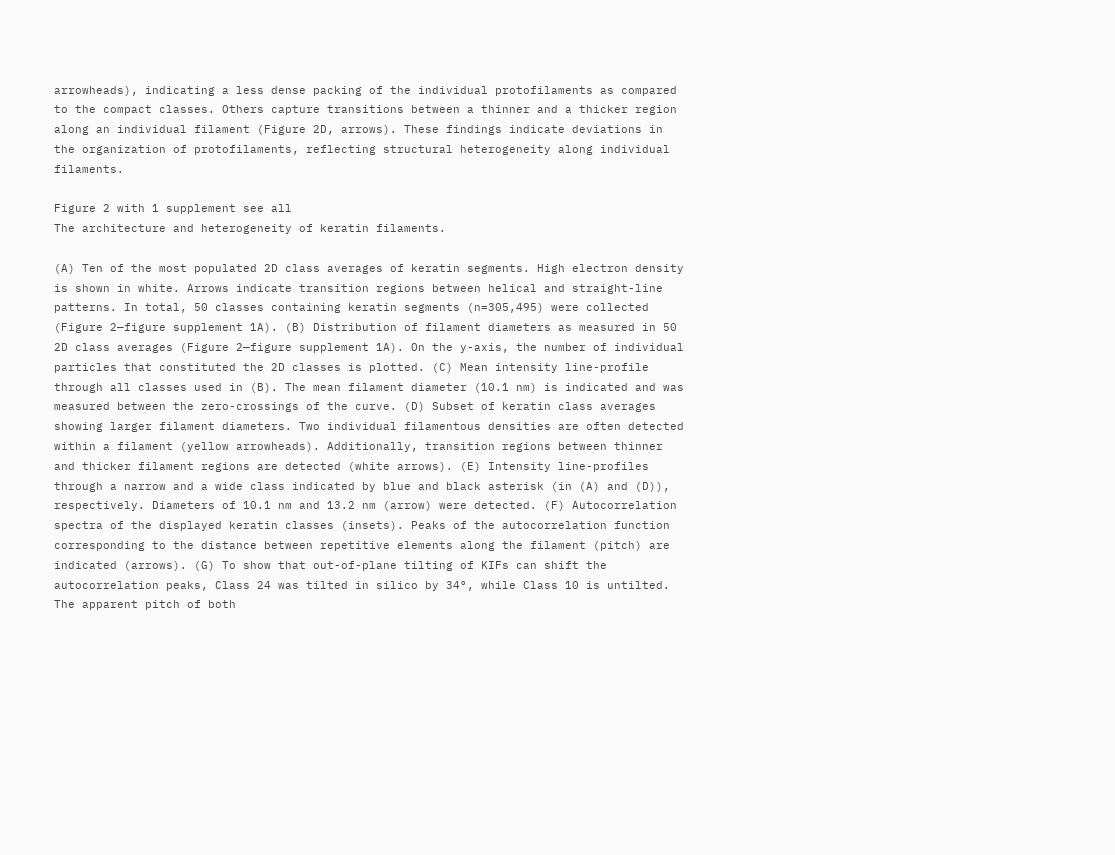arrowheads), indicating a less dense packing of the individual protofilaments as compared to the compact classes. Others capture transitions between a thinner and a thicker region along an individual filament (Figure 2D, arrows). These findings indicate deviations in the organization of protofilaments, reflecting structural heterogeneity along individual filaments.

Figure 2 with 1 supplement see all
The architecture and heterogeneity of keratin filaments.

(A) Ten of the most populated 2D class averages of keratin segments. High electron density is shown in white. Arrows indicate transition regions between helical and straight-line patterns. In total, 50 classes containing keratin segments (n=305,495) were collected (Figure 2—figure supplement 1A). (B) Distribution of filament diameters as measured in 50 2D class averages (Figure 2—figure supplement 1A). On the y-axis, the number of individual particles that constituted the 2D classes is plotted. (C) Mean intensity line-profile through all classes used in (B). The mean filament diameter (10.1 nm) is indicated and was measured between the zero-crossings of the curve. (D) Subset of keratin class averages showing larger filament diameters. Two individual filamentous densities are often detected within a filament (yellow arrowheads). Additionally, transition regions between thinner and thicker filament regions are detected (white arrows). (E) Intensity line-profiles through a narrow and a wide class indicated by blue and black asterisk (in (A) and (D)), respectively. Diameters of 10.1 nm and 13.2 nm (arrow) were detected. (F) Autocorrelation spectra of the displayed keratin classes (insets). Peaks of the autocorrelation function corresponding to the distance between repetitive elements along the filament (pitch) are indicated (arrows). (G) To show that out-of-plane tilting of KIFs can shift the autocorrelation peaks, Class 24 was tilted in silico by 34°, while Class 10 is untilted. The apparent pitch of both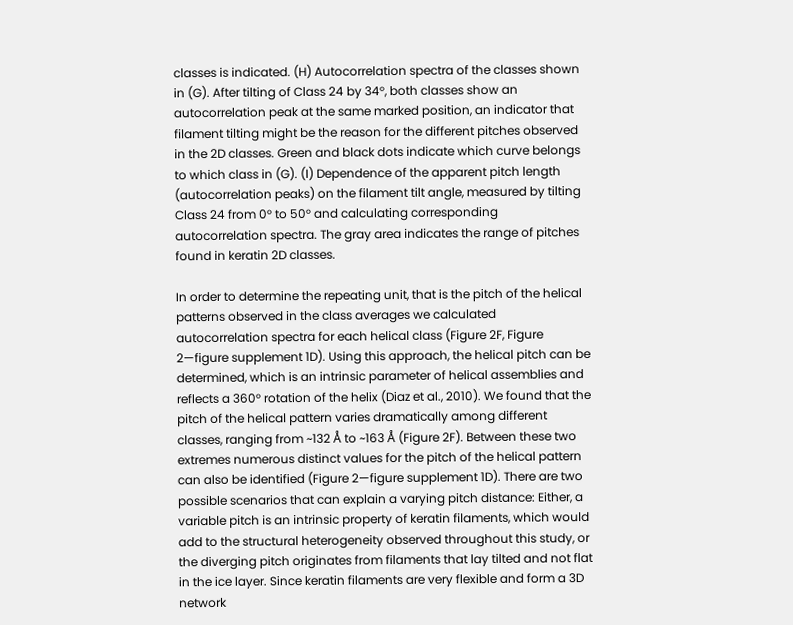classes is indicated. (H) Autocorrelation spectra of the classes shown in (G). After tilting of Class 24 by 34°, both classes show an autocorrelation peak at the same marked position, an indicator that filament tilting might be the reason for the different pitches observed in the 2D classes. Green and black dots indicate which curve belongs to which class in (G). (I) Dependence of the apparent pitch length (autocorrelation peaks) on the filament tilt angle, measured by tilting Class 24 from 0° to 50° and calculating corresponding autocorrelation spectra. The gray area indicates the range of pitches found in keratin 2D classes.

In order to determine the repeating unit, that is the pitch of the helical patterns observed in the class averages we calculated autocorrelation spectra for each helical class (Figure 2F, Figure 2—figure supplement 1D). Using this approach, the helical pitch can be determined, which is an intrinsic parameter of helical assemblies and reflects a 360° rotation of the helix (Diaz et al., 2010). We found that the pitch of the helical pattern varies dramatically among different classes, ranging from ~132 Å to ~163 Å (Figure 2F). Between these two extremes numerous distinct values for the pitch of the helical pattern can also be identified (Figure 2—figure supplement 1D). There are two possible scenarios that can explain a varying pitch distance: Either, a variable pitch is an intrinsic property of keratin filaments, which would add to the structural heterogeneity observed throughout this study, or the diverging pitch originates from filaments that lay tilted and not flat in the ice layer. Since keratin filaments are very flexible and form a 3D network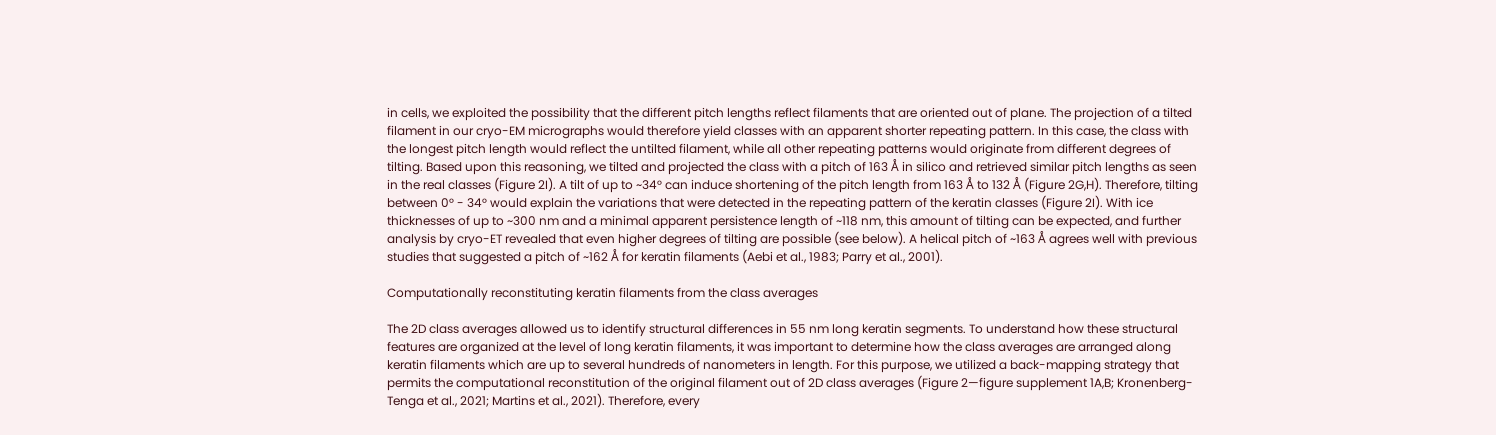in cells, we exploited the possibility that the different pitch lengths reflect filaments that are oriented out of plane. The projection of a tilted filament in our cryo-EM micrographs would therefore yield classes with an apparent shorter repeating pattern. In this case, the class with the longest pitch length would reflect the untilted filament, while all other repeating patterns would originate from different degrees of tilting. Based upon this reasoning, we tilted and projected the class with a pitch of 163 Å in silico and retrieved similar pitch lengths as seen in the real classes (Figure 2I). A tilt of up to ~34° can induce shortening of the pitch length from 163 Å to 132 Å (Figure 2G,H). Therefore, tilting between 0° - 34° would explain the variations that were detected in the repeating pattern of the keratin classes (Figure 2I). With ice thicknesses of up to ~300 nm and a minimal apparent persistence length of ~118 nm, this amount of tilting can be expected, and further analysis by cryo-ET revealed that even higher degrees of tilting are possible (see below). A helical pitch of ~163 Å agrees well with previous studies that suggested a pitch of ~162 Å for keratin filaments (Aebi et al., 1983; Parry et al., 2001).

Computationally reconstituting keratin filaments from the class averages

The 2D class averages allowed us to identify structural differences in 55 nm long keratin segments. To understand how these structural features are organized at the level of long keratin filaments, it was important to determine how the class averages are arranged along keratin filaments which are up to several hundreds of nanometers in length. For this purpose, we utilized a back-mapping strategy that permits the computational reconstitution of the original filament out of 2D class averages (Figure 2—figure supplement 1A,B; Kronenberg-Tenga et al., 2021; Martins et al., 2021). Therefore, every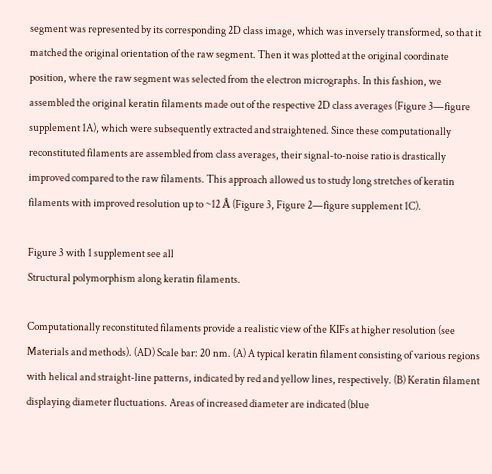segment was represented by its corresponding 2D class image, which was inversely transformed, so that it matched the original orientation of the raw segment. Then it was plotted at the original coordinate position, where the raw segment was selected from the electron micrographs. In this fashion, we assembled the original keratin filaments made out of the respective 2D class averages (Figure 3—figure supplement 1A), which were subsequently extracted and straightened. Since these computationally reconstituted filaments are assembled from class averages, their signal-to-noise ratio is drastically improved compared to the raw filaments. This approach allowed us to study long stretches of keratin filaments with improved resolution up to ~12 Å (Figure 3, Figure 2—figure supplement 1C).

Figure 3 with 1 supplement see all
Structural polymorphism along keratin filaments.

Computationally reconstituted filaments provide a realistic view of the KIFs at higher resolution (see Materials and methods). (AD) Scale bar: 20 nm. (A) A typical keratin filament consisting of various regions with helical and straight-line patterns, indicated by red and yellow lines, respectively. (B) Keratin filament displaying diameter fluctuations. Areas of increased diameter are indicated (blue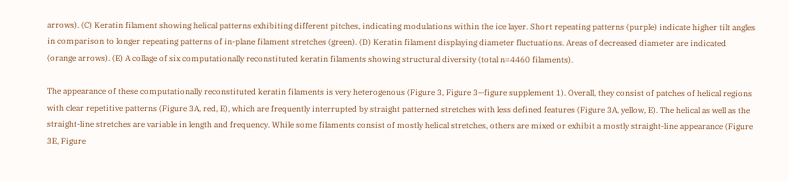arrows). (C) Keratin filament showing helical patterns exhibiting different pitches, indicating modulations within the ice layer. Short repeating patterns (purple) indicate higher tilt angles in comparison to longer repeating patterns of in-plane filament stretches (green). (D) Keratin filament displaying diameter fluctuations. Areas of decreased diameter are indicated (orange arrows). (E) A collage of six computationally reconstituted keratin filaments showing structural diversity (total n=4460 filaments).

The appearance of these computationally reconstituted keratin filaments is very heterogenous (Figure 3, Figure 3—figure supplement 1). Overall, they consist of patches of helical regions with clear repetitive patterns (Figure 3A, red, E), which are frequently interrupted by straight patterned stretches with less defined features (Figure 3A, yellow, E). The helical as well as the straight-line stretches are variable in length and frequency. While some filaments consist of mostly helical stretches, others are mixed or exhibit a mostly straight-line appearance (Figure 3E, Figure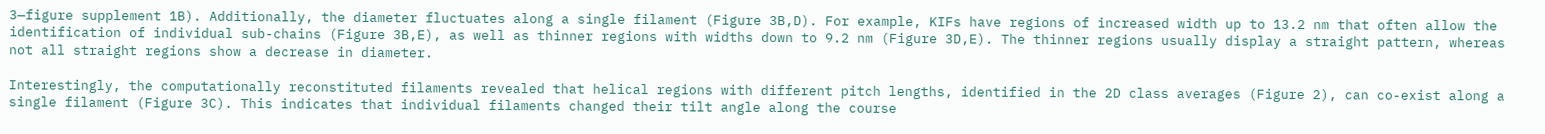3—figure supplement 1B). Additionally, the diameter fluctuates along a single filament (Figure 3B,D). For example, KIFs have regions of increased width up to 13.2 nm that often allow the identification of individual sub-chains (Figure 3B,E), as well as thinner regions with widths down to 9.2 nm (Figure 3D,E). The thinner regions usually display a straight pattern, whereas not all straight regions show a decrease in diameter.

Interestingly, the computationally reconstituted filaments revealed that helical regions with different pitch lengths, identified in the 2D class averages (Figure 2), can co-exist along a single filament (Figure 3C). This indicates that individual filaments changed their tilt angle along the course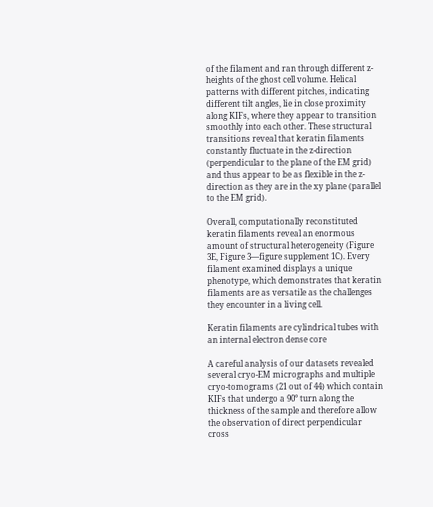of the filament and ran through different z-heights of the ghost cell volume. Helical patterns with different pitches, indicating different tilt angles, lie in close proximity along KIFs, where they appear to transition smoothly into each other. These structural transitions reveal that keratin filaments constantly fluctuate in the z-direction (perpendicular to the plane of the EM grid) and thus appear to be as flexible in the z-direction as they are in the xy plane (parallel to the EM grid).

Overall, computationally reconstituted keratin filaments reveal an enormous amount of structural heterogeneity (Figure 3E, Figure 3—figure supplement 1C). Every filament examined displays a unique phenotype, which demonstrates that keratin filaments are as versatile as the challenges they encounter in a living cell.

Keratin filaments are cylindrical tubes with an internal electron dense core

A careful analysis of our datasets revealed several cryo-EM micrographs and multiple cryo-tomograms (21 out of 44) which contain KIFs that undergo a 90° turn along the thickness of the sample and therefore allow the observation of direct perpendicular cross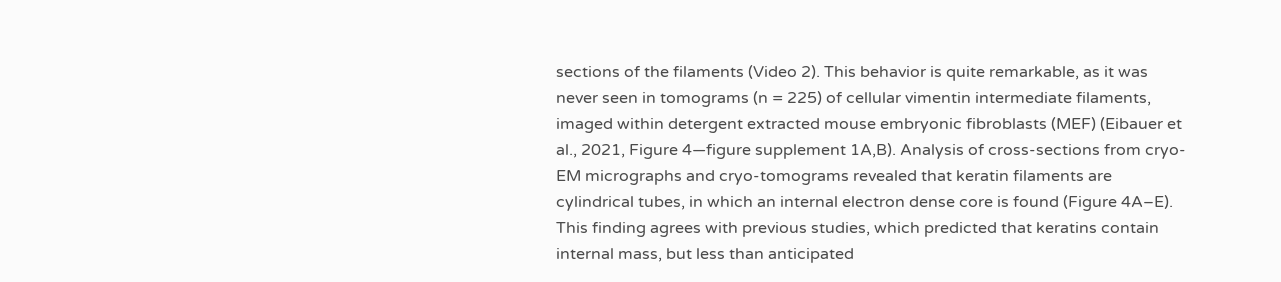sections of the filaments (Video 2). This behavior is quite remarkable, as it was never seen in tomograms (n = 225) of cellular vimentin intermediate filaments, imaged within detergent extracted mouse embryonic fibroblasts (MEF) (Eibauer et al., 2021, Figure 4—figure supplement 1A,B). Analysis of cross-sections from cryo-EM micrographs and cryo-tomograms revealed that keratin filaments are cylindrical tubes, in which an internal electron dense core is found (Figure 4A–E). This finding agrees with previous studies, which predicted that keratins contain internal mass, but less than anticipated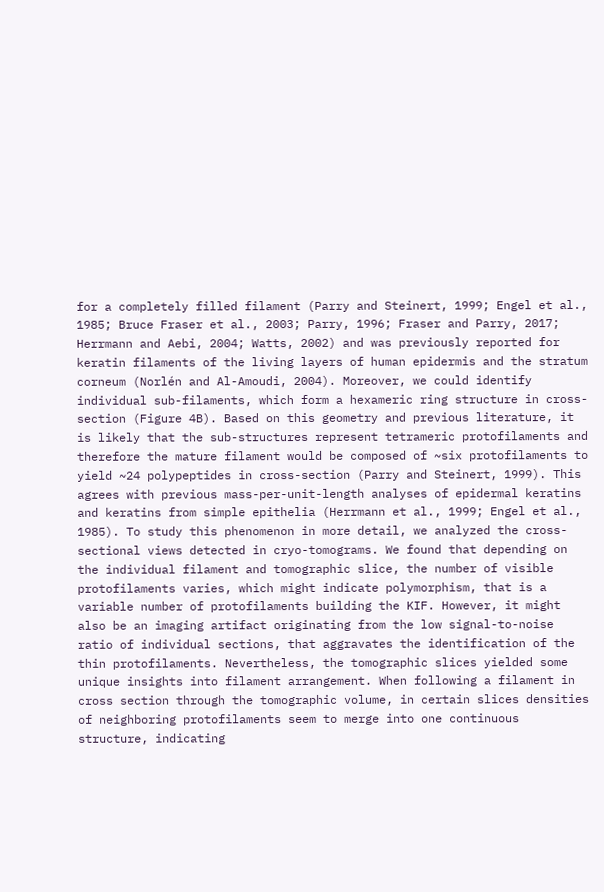for a completely filled filament (Parry and Steinert, 1999; Engel et al., 1985; Bruce Fraser et al., 2003; Parry, 1996; Fraser and Parry, 2017; Herrmann and Aebi, 2004; Watts, 2002) and was previously reported for keratin filaments of the living layers of human epidermis and the stratum corneum (Norlén and Al-Amoudi, 2004). Moreover, we could identify individual sub-filaments, which form a hexameric ring structure in cross-section (Figure 4B). Based on this geometry and previous literature, it is likely that the sub-structures represent tetrameric protofilaments and therefore the mature filament would be composed of ~six protofilaments to yield ~24 polypeptides in cross-section (Parry and Steinert, 1999). This agrees with previous mass-per-unit-length analyses of epidermal keratins and keratins from simple epithelia (Herrmann et al., 1999; Engel et al., 1985). To study this phenomenon in more detail, we analyzed the cross-sectional views detected in cryo-tomograms. We found that depending on the individual filament and tomographic slice, the number of visible protofilaments varies, which might indicate polymorphism, that is a variable number of protofilaments building the KIF. However, it might also be an imaging artifact originating from the low signal-to-noise ratio of individual sections, that aggravates the identification of the thin protofilaments. Nevertheless, the tomographic slices yielded some unique insights into filament arrangement. When following a filament in cross section through the tomographic volume, in certain slices densities of neighboring protofilaments seem to merge into one continuous structure, indicating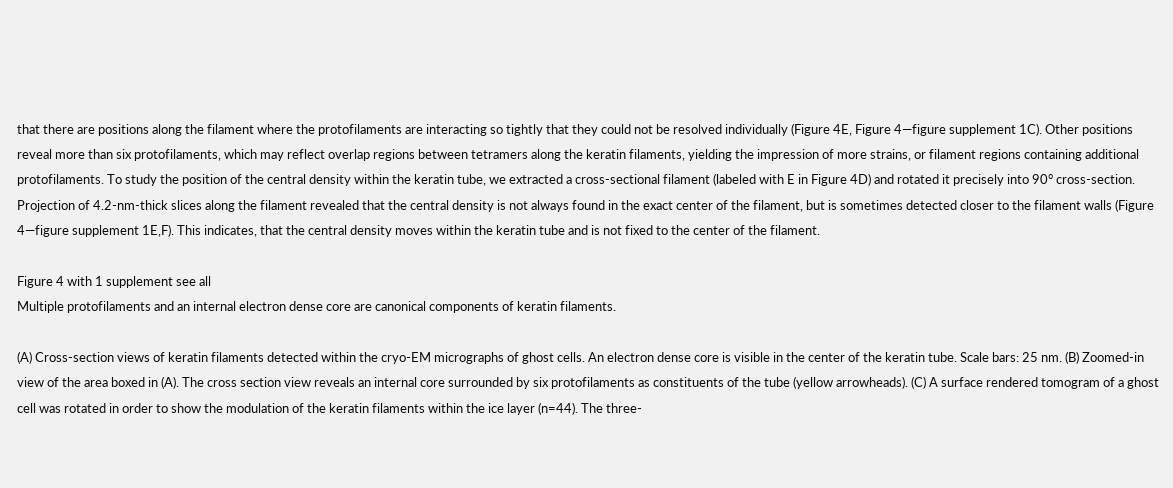that there are positions along the filament where the protofilaments are interacting so tightly that they could not be resolved individually (Figure 4E, Figure 4—figure supplement 1C). Other positions reveal more than six protofilaments, which may reflect overlap regions between tetramers along the keratin filaments, yielding the impression of more strains, or filament regions containing additional protofilaments. To study the position of the central density within the keratin tube, we extracted a cross-sectional filament (labeled with E in Figure 4D) and rotated it precisely into 90° cross-section. Projection of 4.2-nm-thick slices along the filament revealed that the central density is not always found in the exact center of the filament, but is sometimes detected closer to the filament walls (Figure 4—figure supplement 1E,F). This indicates, that the central density moves within the keratin tube and is not fixed to the center of the filament.

Figure 4 with 1 supplement see all
Multiple protofilaments and an internal electron dense core are canonical components of keratin filaments.

(A) Cross-section views of keratin filaments detected within the cryo-EM micrographs of ghost cells. An electron dense core is visible in the center of the keratin tube. Scale bars: 25 nm. (B) Zoomed-in view of the area boxed in (A). The cross section view reveals an internal core surrounded by six protofilaments as constituents of the tube (yellow arrowheads). (C) A surface rendered tomogram of a ghost cell was rotated in order to show the modulation of the keratin filaments within the ice layer (n=44). The three-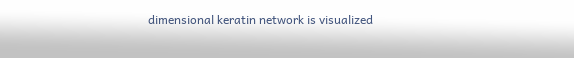dimensional keratin network is visualized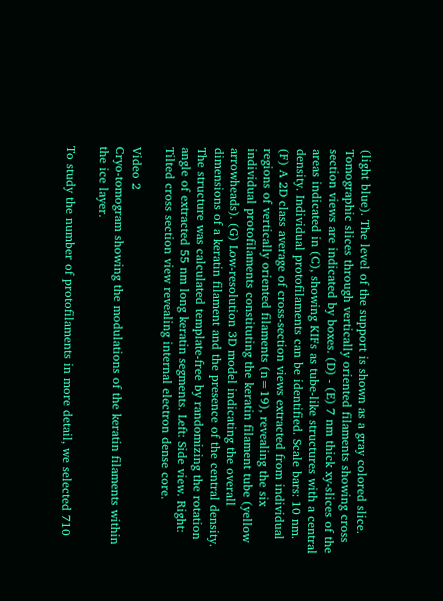(light blue). The level of the support is shown as a gray colored slice. Tomographic slices through vertically oriented filaments showing cross section views are indicated by boxes. (D) - (E) 7 nm thick xy-slices of the areas indicated in (C), showing KIFs as tube-like structures with a central density. Individual protofilaments can be identified. Scale bars: 10 nm. (F) A 2D class average of cross-section views extracted from individual regions of vertically oriented filaments (n=19), revealing the six individual protofilaments constituting the keratin filament tube (yellow arrowheads). (G) Low-resolution 3D model indicating the overall dimensions of a keratin filament and the presence of the central density. The structure was calculated template-free by randomizing the rotation angle of extracted 55 nm long keratin segments. Left: Side view. Right: Tilted cross section view revealing internal electron dense core.

Video 2
Cryo-tomogram showing the modulations of the keratin filaments within the ice layer.

To study the number of protofilaments in more detail, we selected 710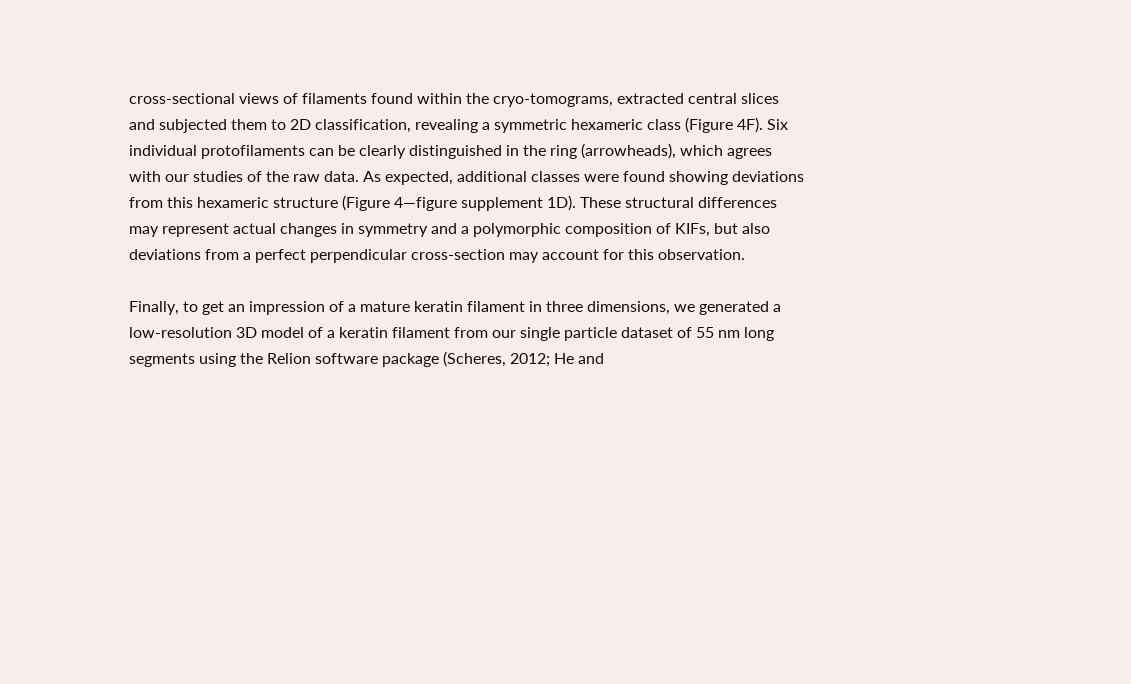cross-sectional views of filaments found within the cryo-tomograms, extracted central slices and subjected them to 2D classification, revealing a symmetric hexameric class (Figure 4F). Six individual protofilaments can be clearly distinguished in the ring (arrowheads), which agrees with our studies of the raw data. As expected, additional classes were found showing deviations from this hexameric structure (Figure 4—figure supplement 1D). These structural differences may represent actual changes in symmetry and a polymorphic composition of KIFs, but also deviations from a perfect perpendicular cross-section may account for this observation.

Finally, to get an impression of a mature keratin filament in three dimensions, we generated a low-resolution 3D model of a keratin filament from our single particle dataset of 55 nm long segments using the Relion software package (Scheres, 2012; He and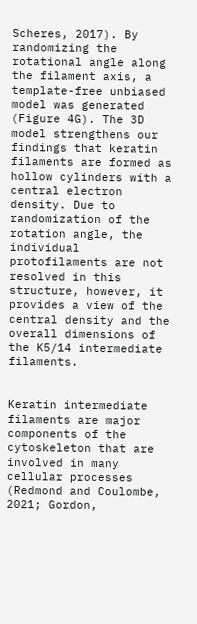Scheres, 2017). By randomizing the rotational angle along the filament axis, a template-free unbiased model was generated (Figure 4G). The 3D model strengthens our findings that keratin filaments are formed as hollow cylinders with a central electron density. Due to randomization of the rotation angle, the individual protofilaments are not resolved in this structure, however, it provides a view of the central density and the overall dimensions of the K5/14 intermediate filaments.


Keratin intermediate filaments are major components of the cytoskeleton that are involved in many cellular processes (Redmond and Coulombe, 2021; Gordon,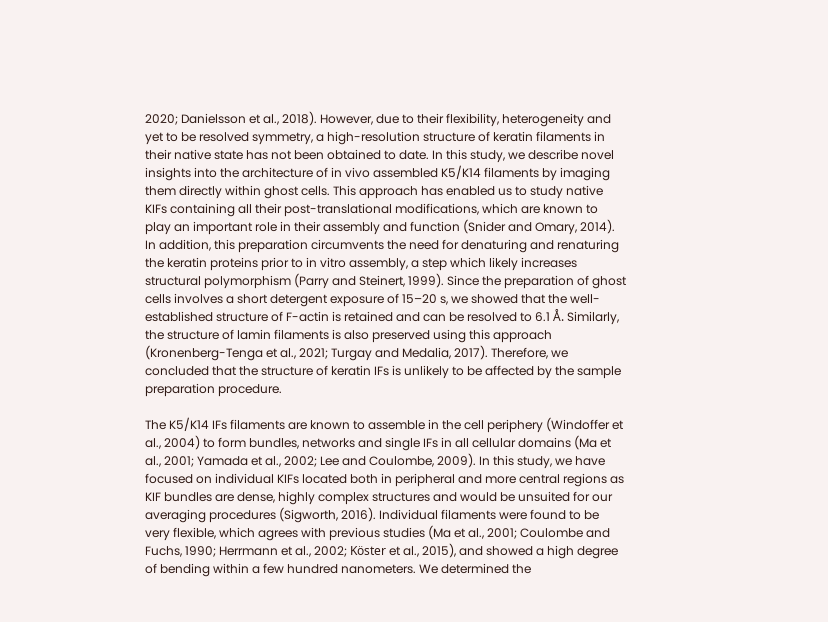2020; Danielsson et al., 2018). However, due to their flexibility, heterogeneity and yet to be resolved symmetry, a high-resolution structure of keratin filaments in their native state has not been obtained to date. In this study, we describe novel insights into the architecture of in vivo assembled K5/K14 filaments by imaging them directly within ghost cells. This approach has enabled us to study native KIFs containing all their post-translational modifications, which are known to play an important role in their assembly and function (Snider and Omary, 2014). In addition, this preparation circumvents the need for denaturing and renaturing the keratin proteins prior to in vitro assembly, a step which likely increases structural polymorphism (Parry and Steinert, 1999). Since the preparation of ghost cells involves a short detergent exposure of 15–20 s, we showed that the well-established structure of F-actin is retained and can be resolved to 6.1 Å. Similarly, the structure of lamin filaments is also preserved using this approach (Kronenberg-Tenga et al., 2021; Turgay and Medalia, 2017). Therefore, we concluded that the structure of keratin IFs is unlikely to be affected by the sample preparation procedure.

The K5/K14 IFs filaments are known to assemble in the cell periphery (Windoffer et al., 2004) to form bundles, networks and single IFs in all cellular domains (Ma et al., 2001; Yamada et al., 2002; Lee and Coulombe, 2009). In this study, we have focused on individual KIFs located both in peripheral and more central regions as KIF bundles are dense, highly complex structures and would be unsuited for our averaging procedures (Sigworth, 2016). Individual filaments were found to be very flexible, which agrees with previous studies (Ma et al., 2001; Coulombe and Fuchs, 1990; Herrmann et al., 2002; Köster et al., 2015), and showed a high degree of bending within a few hundred nanometers. We determined the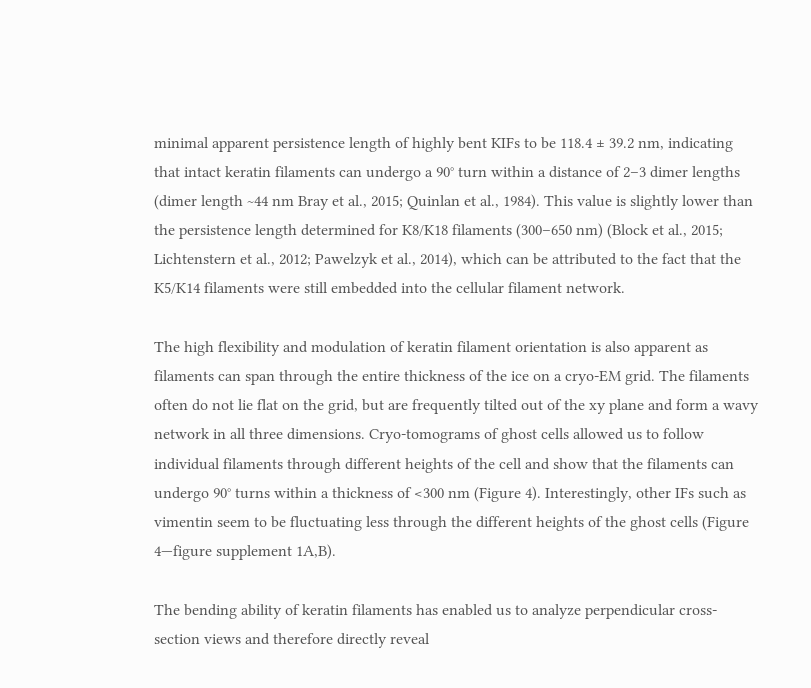minimal apparent persistence length of highly bent KIFs to be 118.4 ± 39.2 nm, indicating that intact keratin filaments can undergo a 90° turn within a distance of 2–3 dimer lengths (dimer length ~44 nm Bray et al., 2015; Quinlan et al., 1984). This value is slightly lower than the persistence length determined for K8/K18 filaments (300–650 nm) (Block et al., 2015; Lichtenstern et al., 2012; Pawelzyk et al., 2014), which can be attributed to the fact that the K5/K14 filaments were still embedded into the cellular filament network.

The high flexibility and modulation of keratin filament orientation is also apparent as filaments can span through the entire thickness of the ice on a cryo-EM grid. The filaments often do not lie flat on the grid, but are frequently tilted out of the xy plane and form a wavy network in all three dimensions. Cryo-tomograms of ghost cells allowed us to follow individual filaments through different heights of the cell and show that the filaments can undergo 90° turns within a thickness of <300 nm (Figure 4). Interestingly, other IFs such as vimentin seem to be fluctuating less through the different heights of the ghost cells (Figure 4—figure supplement 1A,B).

The bending ability of keratin filaments has enabled us to analyze perpendicular cross-section views and therefore directly reveal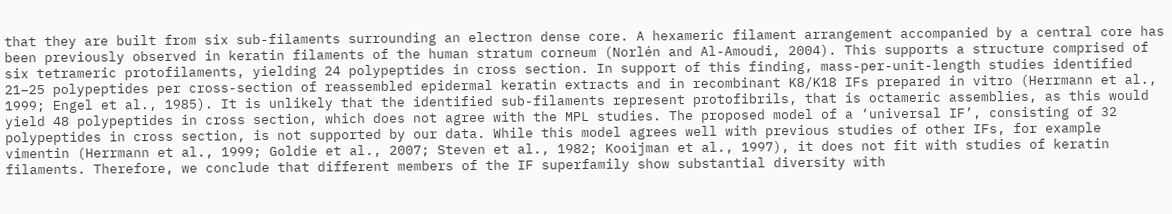that they are built from six sub-filaments surrounding an electron dense core. A hexameric filament arrangement accompanied by a central core has been previously observed in keratin filaments of the human stratum corneum (Norlén and Al-Amoudi, 2004). This supports a structure comprised of six tetrameric protofilaments, yielding 24 polypeptides in cross section. In support of this finding, mass-per-unit-length studies identified 21–25 polypeptides per cross-section of reassembled epidermal keratin extracts and in recombinant K8/K18 IFs prepared in vitro (Herrmann et al., 1999; Engel et al., 1985). It is unlikely that the identified sub-filaments represent protofibrils, that is octameric assemblies, as this would yield 48 polypeptides in cross section, which does not agree with the MPL studies. The proposed model of a ‘universal IF’, consisting of 32 polypeptides in cross section, is not supported by our data. While this model agrees well with previous studies of other IFs, for example vimentin (Herrmann et al., 1999; Goldie et al., 2007; Steven et al., 1982; Kooijman et al., 1997), it does not fit with studies of keratin filaments. Therefore, we conclude that different members of the IF superfamily show substantial diversity with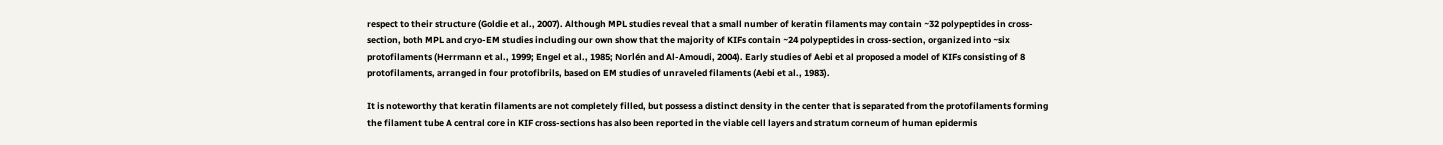respect to their structure (Goldie et al., 2007). Although MPL studies reveal that a small number of keratin filaments may contain ~32 polypeptides in cross-section, both MPL and cryo-EM studies including our own show that the majority of KIFs contain ~24 polypeptides in cross-section, organized into ~six protofilaments (Herrmann et al., 1999; Engel et al., 1985; Norlén and Al-Amoudi, 2004). Early studies of Aebi et al proposed a model of KIFs consisting of 8 protofilaments, arranged in four protofibrils, based on EM studies of unraveled filaments (Aebi et al., 1983).

It is noteworthy that keratin filaments are not completely filled, but possess a distinct density in the center that is separated from the protofilaments forming the filament tube A central core in KIF cross-sections has also been reported in the viable cell layers and stratum corneum of human epidermis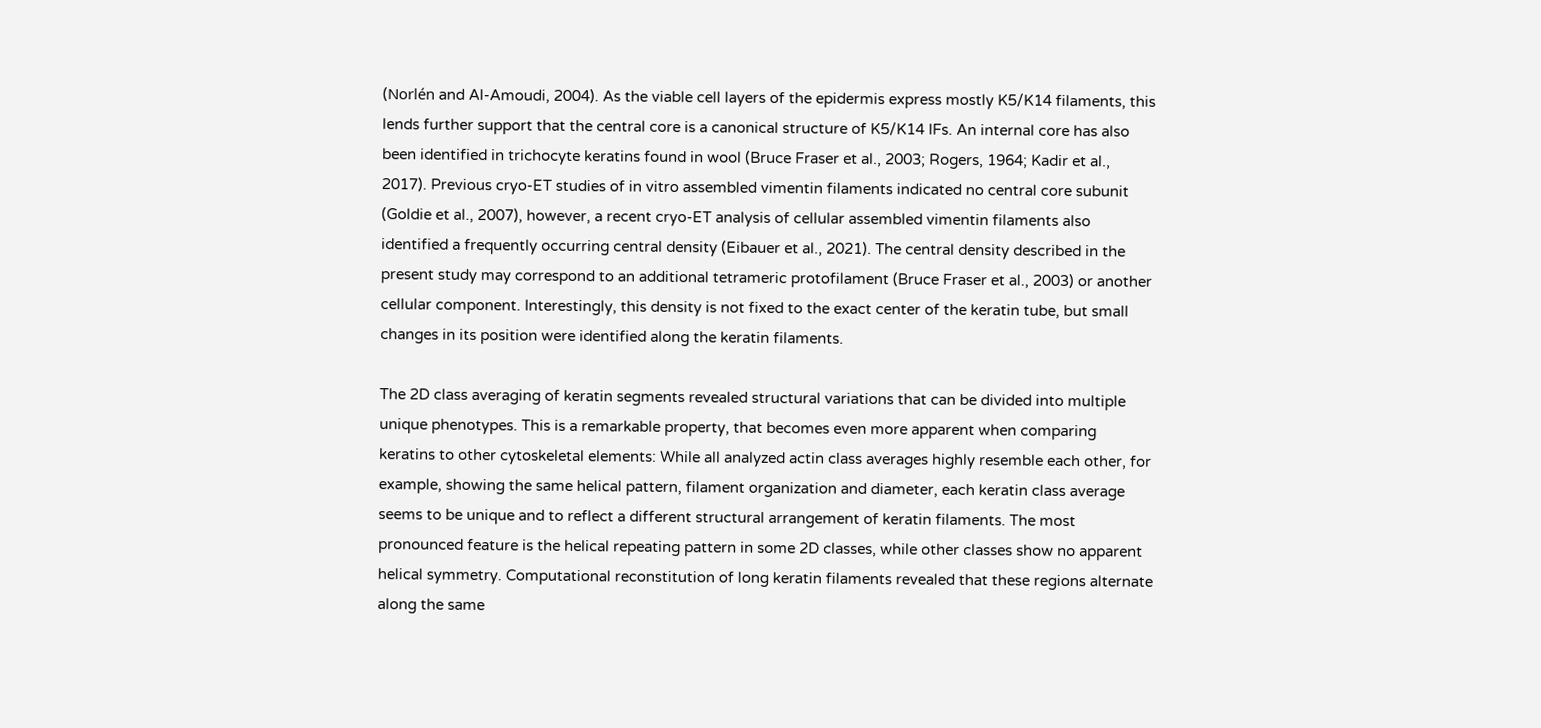(Norlén and Al-Amoudi, 2004). As the viable cell layers of the epidermis express mostly K5/K14 filaments, this lends further support that the central core is a canonical structure of K5/K14 IFs. An internal core has also been identified in trichocyte keratins found in wool (Bruce Fraser et al., 2003; Rogers, 1964; Kadir et al., 2017). Previous cryo-ET studies of in vitro assembled vimentin filaments indicated no central core subunit (Goldie et al., 2007), however, a recent cryo-ET analysis of cellular assembled vimentin filaments also identified a frequently occurring central density (Eibauer et al., 2021). The central density described in the present study may correspond to an additional tetrameric protofilament (Bruce Fraser et al., 2003) or another cellular component. Interestingly, this density is not fixed to the exact center of the keratin tube, but small changes in its position were identified along the keratin filaments.

The 2D class averaging of keratin segments revealed structural variations that can be divided into multiple unique phenotypes. This is a remarkable property, that becomes even more apparent when comparing keratins to other cytoskeletal elements: While all analyzed actin class averages highly resemble each other, for example, showing the same helical pattern, filament organization and diameter, each keratin class average seems to be unique and to reflect a different structural arrangement of keratin filaments. The most pronounced feature is the helical repeating pattern in some 2D classes, while other classes show no apparent helical symmetry. Computational reconstitution of long keratin filaments revealed that these regions alternate along the same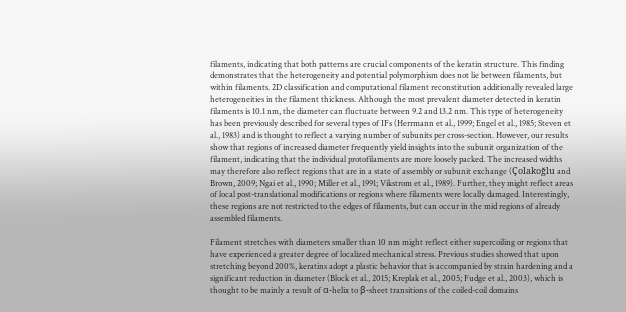filaments, indicating that both patterns are crucial components of the keratin structure. This finding demonstrates that the heterogeneity and potential polymorphism does not lie between filaments, but within filaments. 2D classification and computational filament reconstitution additionally revealed large heterogeneities in the filament thickness. Although the most prevalent diameter detected in keratin filaments is 10.1 nm, the diameter can fluctuate between 9.2 and 13.2 nm. This type of heterogeneity has been previously described for several types of IFs (Herrmann et al., 1999; Engel et al., 1985; Steven et al., 1983) and is thought to reflect a varying number of subunits per cross-section. However, our results show that regions of increased diameter frequently yield insights into the subunit organization of the filament, indicating that the individual protofilaments are more loosely packed. The increased widths may therefore also reflect regions that are in a state of assembly or subunit exchange (Çolakoğlu and Brown, 2009; Ngai et al., 1990; Miller et al., 1991; Vikstrom et al., 1989). Further, they might reflect areas of local post-translational modifications or regions where filaments were locally damaged. Interestingly, these regions are not restricted to the edges of filaments, but can occur in the mid regions of already assembled filaments.

Filament stretches with diameters smaller than 10 nm might reflect either supercoiling or regions that have experienced a greater degree of localized mechanical stress. Previous studies showed that upon stretching beyond 200%, keratins adopt a plastic behavior that is accompanied by strain hardening and a significant reduction in diameter (Block et al., 2015; Kreplak et al., 2005; Fudge et al., 2003), which is thought to be mainly a result of α-helix to β-sheet transitions of the coiled-coil domains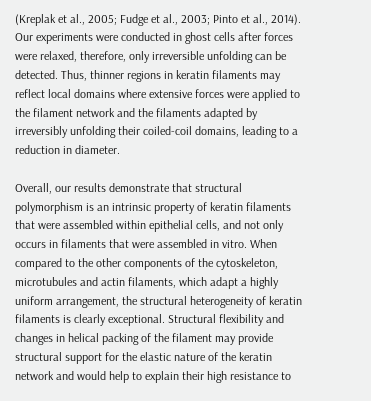(Kreplak et al., 2005; Fudge et al., 2003; Pinto et al., 2014). Our experiments were conducted in ghost cells after forces were relaxed, therefore, only irreversible unfolding can be detected. Thus, thinner regions in keratin filaments may reflect local domains where extensive forces were applied to the filament network and the filaments adapted by irreversibly unfolding their coiled-coil domains, leading to a reduction in diameter.

Overall, our results demonstrate that structural polymorphism is an intrinsic property of keratin filaments that were assembled within epithelial cells, and not only occurs in filaments that were assembled in vitro. When compared to the other components of the cytoskeleton, microtubules and actin filaments, which adapt a highly uniform arrangement, the structural heterogeneity of keratin filaments is clearly exceptional. Structural flexibility and changes in helical packing of the filament may provide structural support for the elastic nature of the keratin network and would help to explain their high resistance to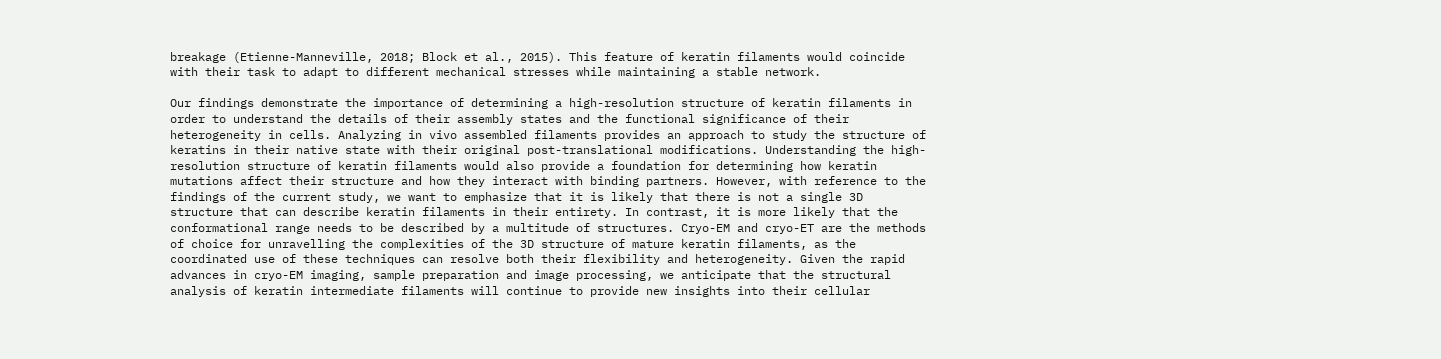breakage (Etienne-Manneville, 2018; Block et al., 2015). This feature of keratin filaments would coincide with their task to adapt to different mechanical stresses while maintaining a stable network.

Our findings demonstrate the importance of determining a high-resolution structure of keratin filaments in order to understand the details of their assembly states and the functional significance of their heterogeneity in cells. Analyzing in vivo assembled filaments provides an approach to study the structure of keratins in their native state with their original post-translational modifications. Understanding the high-resolution structure of keratin filaments would also provide a foundation for determining how keratin mutations affect their structure and how they interact with binding partners. However, with reference to the findings of the current study, we want to emphasize that it is likely that there is not a single 3D structure that can describe keratin filaments in their entirety. In contrast, it is more likely that the conformational range needs to be described by a multitude of structures. Cryo-EM and cryo-ET are the methods of choice for unravelling the complexities of the 3D structure of mature keratin filaments, as the coordinated use of these techniques can resolve both their flexibility and heterogeneity. Given the rapid advances in cryo-EM imaging, sample preparation and image processing, we anticipate that the structural analysis of keratin intermediate filaments will continue to provide new insights into their cellular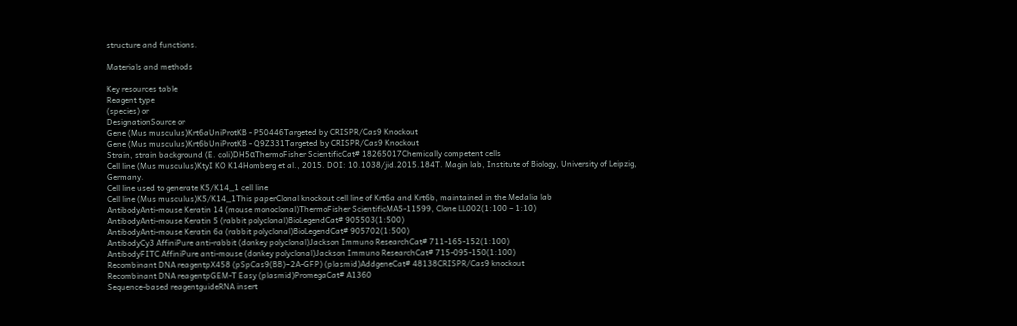structure and functions.

Materials and methods

Key resources table
Reagent type
(species) or
DesignationSource or
Gene (Mus musculus)Krt6aUniProtKB - P50446Targeted by CRISPR/Cas9 Knockout
Gene (Mus musculus)Krt6bUniProtKB - Q9Z331Targeted by CRISPR/Cas9 Knockout
Strain, strain background (E. coli)DH5αThermoFisher ScientificCat# 18265017Chemically competent cells
Cell line (Mus musculus)KtyI KO K14Homberg et al., 2015. DOI: 10.1038/jid.2015.184T. Magin lab, Institute of Biology, University of Leipzig, Germany.
Cell line used to generate K5/K14_1 cell line
Cell line (Mus musculus)K5/K14_1This paperClonal knockout cell line of Krt6a and Krt6b, maintained in the Medalia lab
AntibodyAnti-mouse Keratin 14 (mouse monoclonal)ThermoFisher ScientificMA5-11599, Clone LL002(1:100 – 1:10)
AntibodyAnti-mouse Keratin 5 (rabbit polyclonal)BioLegendCat# 905503(1:500)
AntibodyAnti-mouse Keratin 6a (rabbit polyclonal)BioLegendCat# 905702(1:500)
AntibodyCy3 AffiniPure anti-rabbit (donkey polyclonal)Jackson Immuno ResearchCat# 711-165-152(1:100)
AntibodyFITC AffiniPure anti-mouse (donkey polyclonal)Jackson Immuno ResearchCat# 715-095-150(1:100)
Recombinant DNA reagentpX458 (pSpCas9(BB)−2A-GFP) (plasmid)AddgeneCat# 48138CRISPR/Cas9 knockout
Recombinant DNA reagentpGEM-T Easy (plasmid)PromegaCat# A1360
Sequence-based reagentguideRNA insert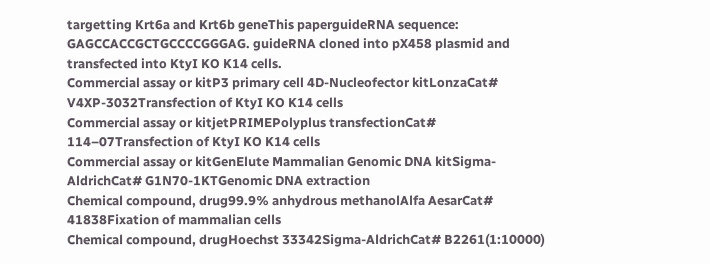targetting Krt6a and Krt6b geneThis paperguideRNA sequence: GAGCCACCGCTGCCCCGGGAG. guideRNA cloned into pX458 plasmid and transfected into KtyI KO K14 cells.
Commercial assay or kitP3 primary cell 4D-Nucleofector kitLonzaCat# V4XP-3032Transfection of KtyI KO K14 cells
Commercial assay or kitjetPRIMEPolyplus transfectionCat# 114–07Transfection of KtyI KO K14 cells
Commercial assay or kitGenElute Mammalian Genomic DNA kitSigma-AldrichCat# G1N70-1KTGenomic DNA extraction
Chemical compound, drug99.9% anhydrous methanolAlfa AesarCat# 41838Fixation of mammalian cells
Chemical compound, drugHoechst 33342Sigma-AldrichCat# B2261(1:10000)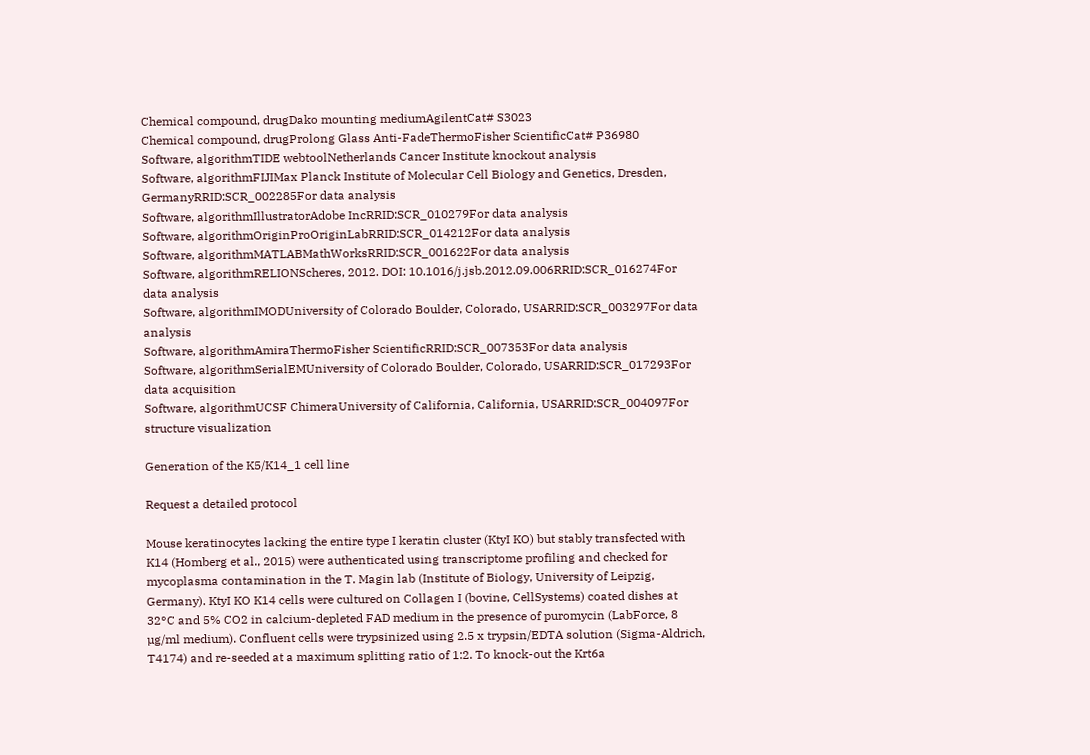Chemical compound, drugDako mounting mediumAgilentCat# S3023
Chemical compound, drugProlong Glass Anti-FadeThermoFisher ScientificCat# P36980
Software, algorithmTIDE webtoolNetherlands Cancer Institute knockout analysis
Software, algorithmFIJIMax Planck Institute of Molecular Cell Biology and Genetics, Dresden, GermanyRRID:SCR_002285For data analysis
Software, algorithmIllustratorAdobe IncRRID:SCR_010279For data analysis
Software, algorithmOriginProOriginLabRRID:SCR_014212For data analysis
Software, algorithmMATLABMathWorksRRID:SCR_001622For data analysis
Software, algorithmRELIONScheres, 2012. DOI: 10.1016/j.jsb.2012.09.006RRID:SCR_016274For data analysis
Software, algorithmIMODUniversity of Colorado Boulder, Colorado, USARRID:SCR_003297For data analysis
Software, algorithmAmiraThermoFisher ScientificRRID:SCR_007353For data analysis
Software, algorithmSerialEMUniversity of Colorado Boulder, Colorado, USARRID:SCR_017293For data acquisition
Software, algorithmUCSF ChimeraUniversity of California, California, USARRID:SCR_004097For structure visualization

Generation of the K5/K14_1 cell line

Request a detailed protocol

Mouse keratinocytes lacking the entire type I keratin cluster (KtyI KO) but stably transfected with K14 (Homberg et al., 2015) were authenticated using transcriptome profiling and checked for mycoplasma contamination in the T. Magin lab (Institute of Biology, University of Leipzig, Germany). KtyI KO K14 cells were cultured on Collagen I (bovine, CellSystems) coated dishes at 32°C and 5% CO2 in calcium-depleted FAD medium in the presence of puromycin (LabForce, 8 µg/ml medium). Confluent cells were trypsinized using 2.5 x trypsin/EDTA solution (Sigma-Aldrich, T4174) and re-seeded at a maximum splitting ratio of 1:2. To knock-out the Krt6a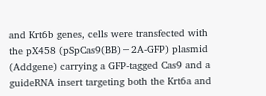and Krt6b genes, cells were transfected with the pX458 (pSpCas9(BB)−2A-GFP) plasmid (Addgene) carrying a GFP-tagged Cas9 and a guideRNA insert targeting both the Krt6a and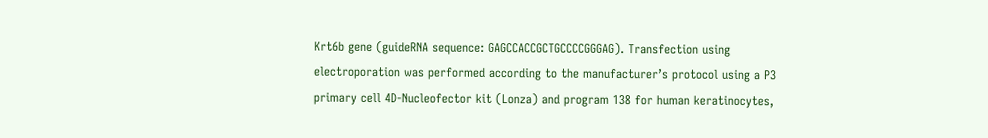Krt6b gene (guideRNA sequence: GAGCCACCGCTGCCCCGGGAG). Transfection using electroporation was performed according to the manufacturer’s protocol using a P3 primary cell 4D-Nucleofector kit (Lonza) and program 138 for human keratinocytes,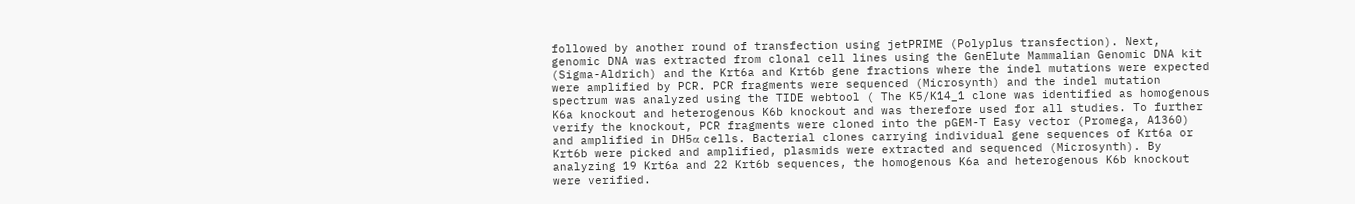followed by another round of transfection using jetPRIME (Polyplus transfection). Next, genomic DNA was extracted from clonal cell lines using the GenElute Mammalian Genomic DNA kit (Sigma-Aldrich) and the Krt6a and Krt6b gene fractions where the indel mutations were expected were amplified by PCR. PCR fragments were sequenced (Microsynth) and the indel mutation spectrum was analyzed using the TIDE webtool ( The K5/K14_1 clone was identified as homogenous K6a knockout and heterogenous K6b knockout and was therefore used for all studies. To further verify the knockout, PCR fragments were cloned into the pGEM-T Easy vector (Promega, A1360) and amplified in DH5α cells. Bacterial clones carrying individual gene sequences of Krt6a or Krt6b were picked and amplified, plasmids were extracted and sequenced (Microsynth). By analyzing 19 Krt6a and 22 Krt6b sequences, the homogenous K6a and heterogenous K6b knockout were verified.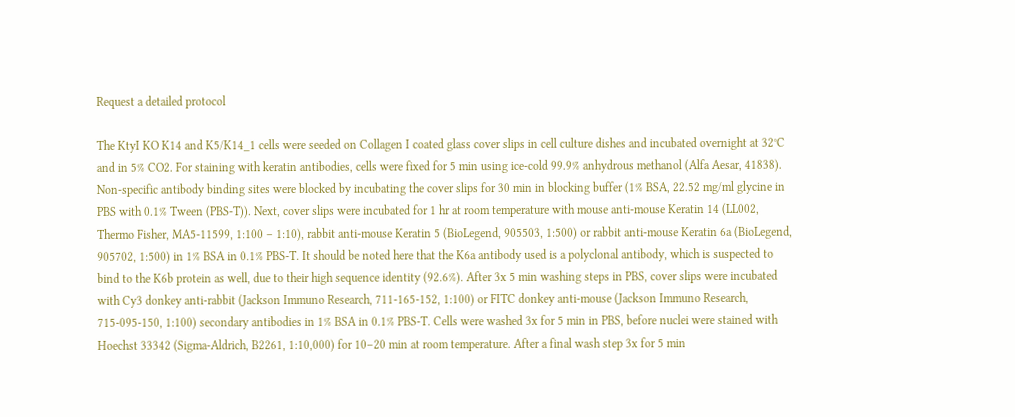Request a detailed protocol

The KtyI KO K14 and K5/K14_1 cells were seeded on Collagen I coated glass cover slips in cell culture dishes and incubated overnight at 32°C and in 5% CO2. For staining with keratin antibodies, cells were fixed for 5 min using ice-cold 99.9% anhydrous methanol (Alfa Aesar, 41838). Non-specific antibody binding sites were blocked by incubating the cover slips for 30 min in blocking buffer (1% BSA, 22.52 mg/ml glycine in PBS with 0.1% Tween (PBS-T)). Next, cover slips were incubated for 1 hr at room temperature with mouse anti-mouse Keratin 14 (LL002, Thermo Fisher, MA5-11599, 1:100 – 1:10), rabbit anti-mouse Keratin 5 (BioLegend, 905503, 1:500) or rabbit anti-mouse Keratin 6a (BioLegend, 905702, 1:500) in 1% BSA in 0.1% PBS-T. It should be noted here that the K6a antibody used is a polyclonal antibody, which is suspected to bind to the K6b protein as well, due to their high sequence identity (92.6%). After 3x 5 min washing steps in PBS, cover slips were incubated with Cy3 donkey anti-rabbit (Jackson Immuno Research, 711-165-152, 1:100) or FITC donkey anti-mouse (Jackson Immuno Research, 715-095-150, 1:100) secondary antibodies in 1% BSA in 0.1% PBS-T. Cells were washed 3x for 5 min in PBS, before nuclei were stained with Hoechst 33342 (Sigma-Aldrich, B2261, 1:10,000) for 10–20 min at room temperature. After a final wash step 3x for 5 min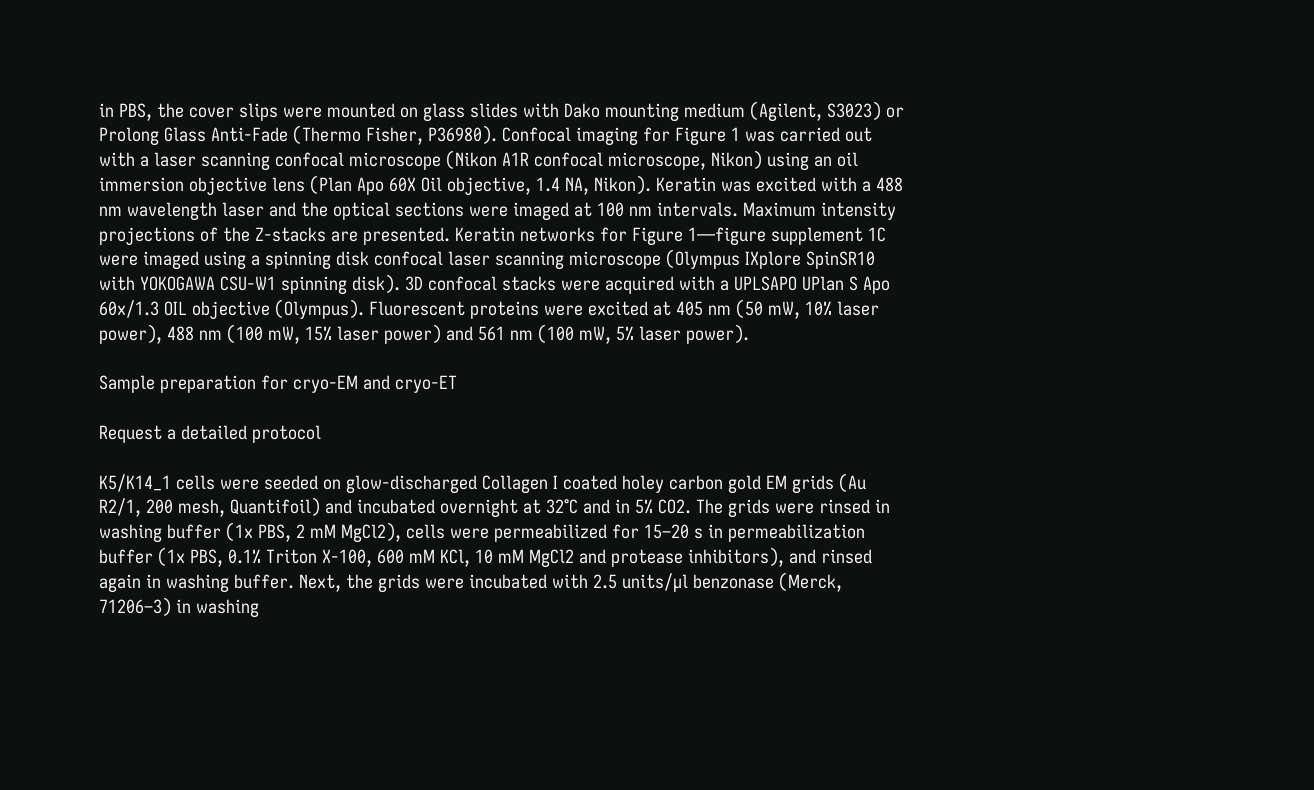in PBS, the cover slips were mounted on glass slides with Dako mounting medium (Agilent, S3023) or Prolong Glass Anti-Fade (Thermo Fisher, P36980). Confocal imaging for Figure 1 was carried out with a laser scanning confocal microscope (Nikon A1R confocal microscope, Nikon) using an oil immersion objective lens (Plan Apo 60X Oil objective, 1.4 NA, Nikon). Keratin was excited with a 488 nm wavelength laser and the optical sections were imaged at 100 nm intervals. Maximum intensity projections of the Z-stacks are presented. Keratin networks for Figure 1—figure supplement 1C were imaged using a spinning disk confocal laser scanning microscope (Olympus IXplore SpinSR10 with YOKOGAWA CSU-W1 spinning disk). 3D confocal stacks were acquired with a UPLSAPO UPlan S Apo 60x/1.3 OIL objective (Olympus). Fluorescent proteins were excited at 405 nm (50 mW, 10% laser power), 488 nm (100 mW, 15% laser power) and 561 nm (100 mW, 5% laser power).

Sample preparation for cryo-EM and cryo-ET

Request a detailed protocol

K5/K14_1 cells were seeded on glow-discharged Collagen I coated holey carbon gold EM grids (Au R2/1, 200 mesh, Quantifoil) and incubated overnight at 32°C and in 5% CO2. The grids were rinsed in washing buffer (1x PBS, 2 mM MgCl2), cells were permeabilized for 15–20 s in permeabilization buffer (1x PBS, 0.1% Triton X-100, 600 mM KCl, 10 mM MgCl2 and protease inhibitors), and rinsed again in washing buffer. Next, the grids were incubated with 2.5 units/µl benzonase (Merck, 71206–3) in washing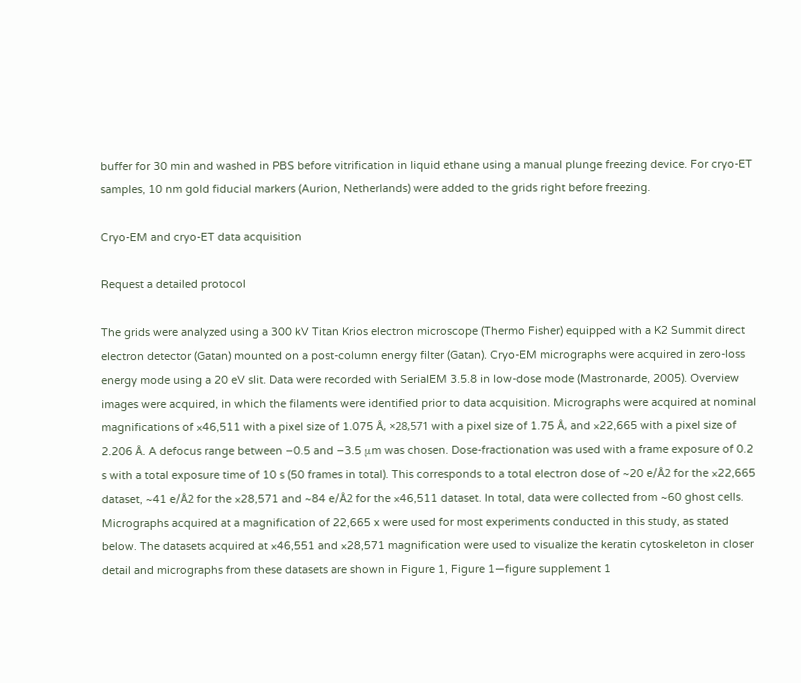buffer for 30 min and washed in PBS before vitrification in liquid ethane using a manual plunge freezing device. For cryo-ET samples, 10 nm gold fiducial markers (Aurion, Netherlands) were added to the grids right before freezing.

Cryo-EM and cryo-ET data acquisition

Request a detailed protocol

The grids were analyzed using a 300 kV Titan Krios electron microscope (Thermo Fisher) equipped with a K2 Summit direct electron detector (Gatan) mounted on a post-column energy filter (Gatan). Cryo-EM micrographs were acquired in zero-loss energy mode using a 20 eV slit. Data were recorded with SerialEM 3.5.8 in low-dose mode (Mastronarde, 2005). Overview images were acquired, in which the filaments were identified prior to data acquisition. Micrographs were acquired at nominal magnifications of ×46,511 with a pixel size of 1.075 Å, ×28,571 with a pixel size of 1.75 Å, and ×22,665 with a pixel size of 2.206 Å. A defocus range between −0.5 and −3.5 μm was chosen. Dose-fractionation was used with a frame exposure of 0.2 s with a total exposure time of 10 s (50 frames in total). This corresponds to a total electron dose of ~20 e/Å2 for the ×22,665 dataset, ~41 e/Å2 for the ×28,571 and ~84 e/Å2 for the ×46,511 dataset. In total, data were collected from ~60 ghost cells. Micrographs acquired at a magnification of 22,665 x were used for most experiments conducted in this study, as stated below. The datasets acquired at ×46,551 and ×28,571 magnification were used to visualize the keratin cytoskeleton in closer detail and micrographs from these datasets are shown in Figure 1, Figure 1—figure supplement 1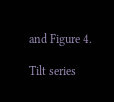and Figure 4.

Tilt series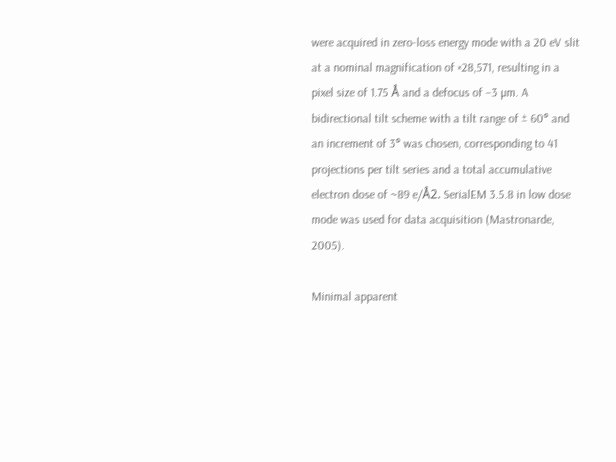were acquired in zero-loss energy mode with a 20 eV slit at a nominal magnification of ×28,571, resulting in a pixel size of 1.75 Å and a defocus of −3 µm. A bidirectional tilt scheme with a tilt range of ± 60° and an increment of 3° was chosen, corresponding to 41 projections per tilt series and a total accumulative electron dose of ~89 e/Å2. SerialEM 3.5.8 in low dose mode was used for data acquisition (Mastronarde, 2005).

Minimal apparent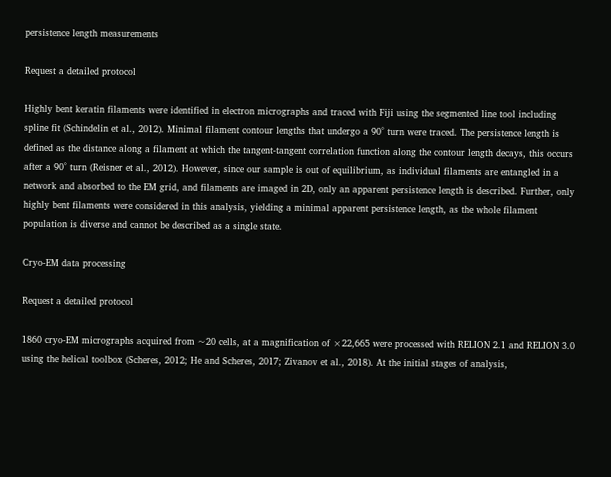persistence length measurements

Request a detailed protocol

Highly bent keratin filaments were identified in electron micrographs and traced with Fiji using the segmented line tool including spline fit (Schindelin et al., 2012). Minimal filament contour lengths that undergo a 90° turn were traced. The persistence length is defined as the distance along a filament at which the tangent-tangent correlation function along the contour length decays, this occurs after a 90° turn (Reisner et al., 2012). However, since our sample is out of equilibrium, as individual filaments are entangled in a network and absorbed to the EM grid, and filaments are imaged in 2D, only an apparent persistence length is described. Further, only highly bent filaments were considered in this analysis, yielding a minimal apparent persistence length, as the whole filament population is diverse and cannot be described as a single state.

Cryo-EM data processing

Request a detailed protocol

1860 cryo-EM micrographs acquired from ~20 cells, at a magnification of ×22,665 were processed with RELION 2.1 and RELION 3.0 using the helical toolbox (Scheres, 2012; He and Scheres, 2017; Zivanov et al., 2018). At the initial stages of analysis,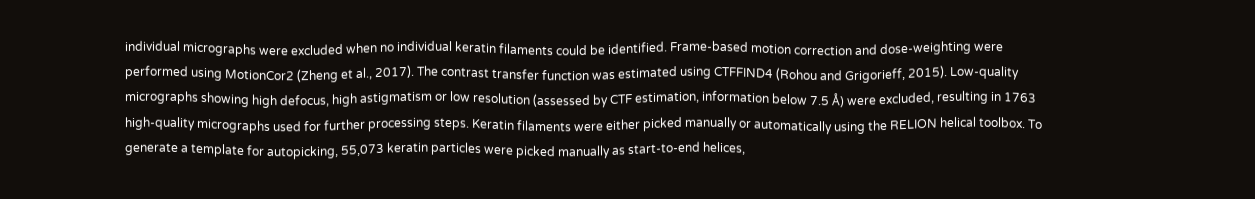individual micrographs were excluded when no individual keratin filaments could be identified. Frame-based motion correction and dose-weighting were performed using MotionCor2 (Zheng et al., 2017). The contrast transfer function was estimated using CTFFIND4 (Rohou and Grigorieff, 2015). Low-quality micrographs showing high defocus, high astigmatism or low resolution (assessed by CTF estimation, information below 7.5 Å) were excluded, resulting in 1763 high-quality micrographs used for further processing steps. Keratin filaments were either picked manually or automatically using the RELION helical toolbox. To generate a template for autopicking, 55,073 keratin particles were picked manually as start-to-end helices,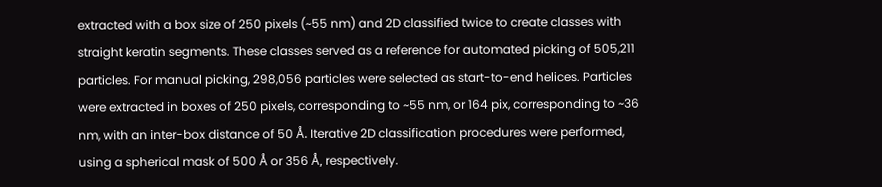extracted with a box size of 250 pixels (~55 nm) and 2D classified twice to create classes with straight keratin segments. These classes served as a reference for automated picking of 505,211 particles. For manual picking, 298,056 particles were selected as start-to-end helices. Particles were extracted in boxes of 250 pixels, corresponding to ~55 nm, or 164 pix, corresponding to ~36 nm, with an inter-box distance of 50 Å. Iterative 2D classification procedures were performed, using a spherical mask of 500 Å or 356 Å, respectively.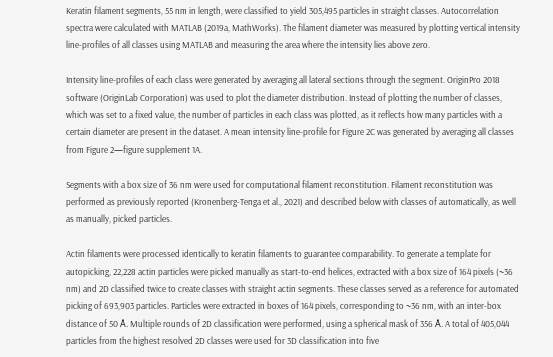Keratin filament segments, 55 nm in length, were classified to yield 305,495 particles in straight classes. Autocorrelation spectra were calculated with MATLAB (2019a, MathWorks). The filament diameter was measured by plotting vertical intensity line-profiles of all classes using MATLAB and measuring the area where the intensity lies above zero.

Intensity line-profiles of each class were generated by averaging all lateral sections through the segment. OriginPro 2018 software (OriginLab Corporation) was used to plot the diameter distribution. Instead of plotting the number of classes, which was set to a fixed value, the number of particles in each class was plotted, as it reflects how many particles with a certain diameter are present in the dataset. A mean intensity line-profile for Figure 2C was generated by averaging all classes from Figure 2—figure supplement 1A.

Segments with a box size of 36 nm were used for computational filament reconstitution. Filament reconstitution was performed as previously reported (Kronenberg-Tenga et al., 2021) and described below with classes of automatically, as well as manually, picked particles.

Actin filaments were processed identically to keratin filaments to guarantee comparability. To generate a template for autopicking, 22,228 actin particles were picked manually as start-to-end helices, extracted with a box size of 164 pixels (~36 nm) and 2D classified twice to create classes with straight actin segments. These classes served as a reference for automated picking of 693,903 particles. Particles were extracted in boxes of 164 pixels, corresponding to ~36 nm, with an inter-box distance of 50 Å. Multiple rounds of 2D classification were performed, using a spherical mask of 356 Å. A total of 405,044 particles from the highest resolved 2D classes were used for 3D classification into five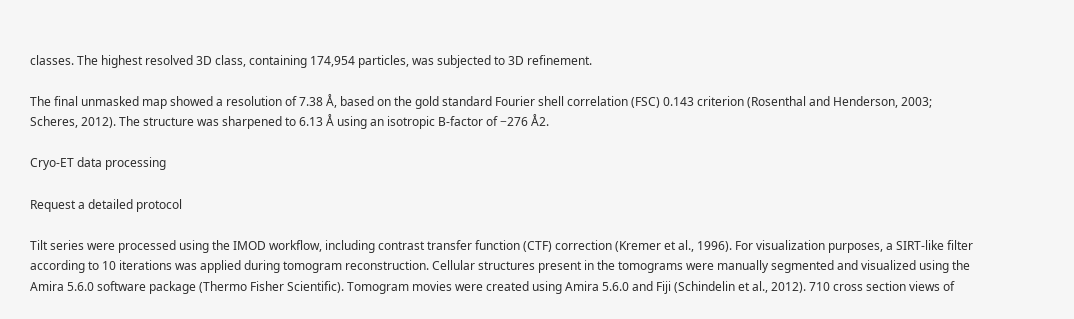classes. The highest resolved 3D class, containing 174,954 particles, was subjected to 3D refinement.

The final unmasked map showed a resolution of 7.38 Å, based on the gold standard Fourier shell correlation (FSC) 0.143 criterion (Rosenthal and Henderson, 2003; Scheres, 2012). The structure was sharpened to 6.13 Å using an isotropic B-factor of −276 Å2.

Cryo-ET data processing

Request a detailed protocol

Tilt series were processed using the IMOD workflow, including contrast transfer function (CTF) correction (Kremer et al., 1996). For visualization purposes, a SIRT-like filter according to 10 iterations was applied during tomogram reconstruction. Cellular structures present in the tomograms were manually segmented and visualized using the Amira 5.6.0 software package (Thermo Fisher Scientific). Tomogram movies were created using Amira 5.6.0 and Fiji (Schindelin et al., 2012). 710 cross section views of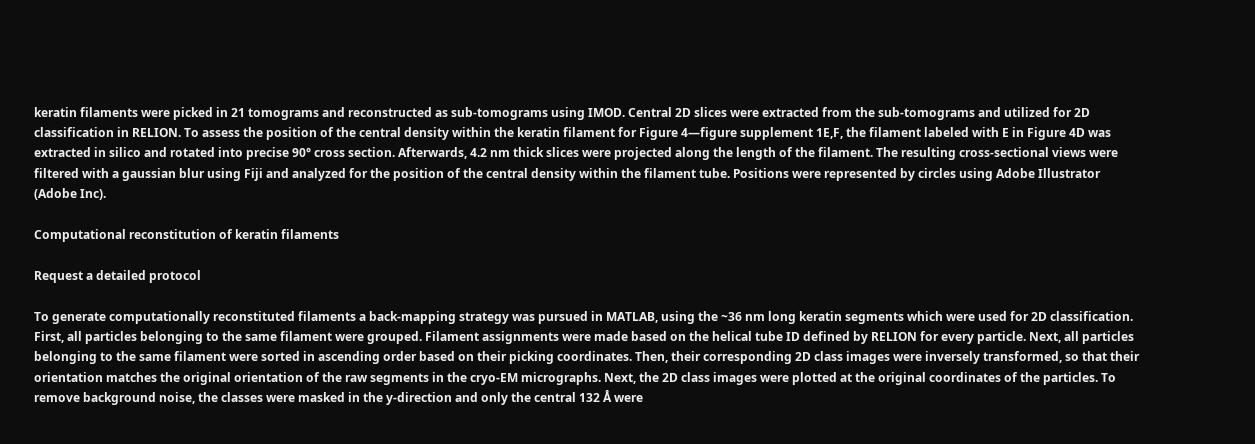keratin filaments were picked in 21 tomograms and reconstructed as sub-tomograms using IMOD. Central 2D slices were extracted from the sub-tomograms and utilized for 2D classification in RELION. To assess the position of the central density within the keratin filament for Figure 4—figure supplement 1E,F, the filament labeled with E in Figure 4D was extracted in silico and rotated into precise 90° cross section. Afterwards, 4.2 nm thick slices were projected along the length of the filament. The resulting cross-sectional views were filtered with a gaussian blur using Fiji and analyzed for the position of the central density within the filament tube. Positions were represented by circles using Adobe Illustrator (Adobe Inc).

Computational reconstitution of keratin filaments

Request a detailed protocol

To generate computationally reconstituted filaments a back-mapping strategy was pursued in MATLAB, using the ~36 nm long keratin segments which were used for 2D classification. First, all particles belonging to the same filament were grouped. Filament assignments were made based on the helical tube ID defined by RELION for every particle. Next, all particles belonging to the same filament were sorted in ascending order based on their picking coordinates. Then, their corresponding 2D class images were inversely transformed, so that their orientation matches the original orientation of the raw segments in the cryo-EM micrographs. Next, the 2D class images were plotted at the original coordinates of the particles. To remove background noise, the classes were masked in the y-direction and only the central 132 Å were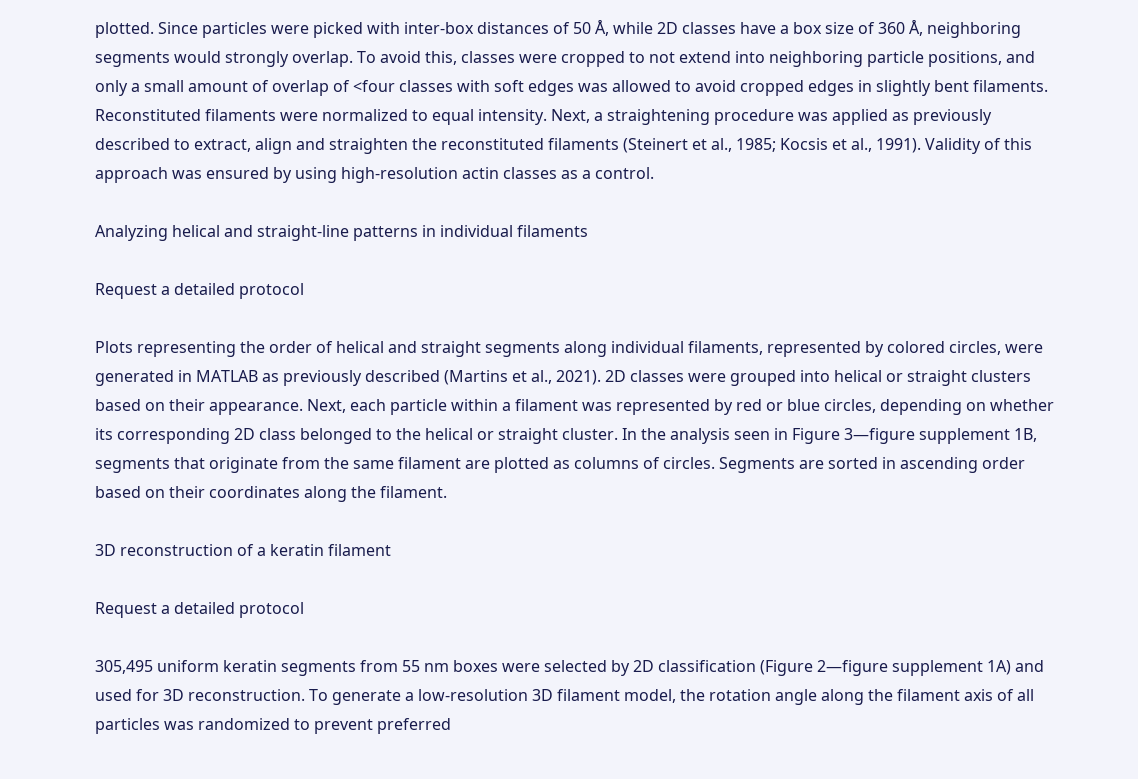plotted. Since particles were picked with inter-box distances of 50 Å, while 2D classes have a box size of 360 Å, neighboring segments would strongly overlap. To avoid this, classes were cropped to not extend into neighboring particle positions, and only a small amount of overlap of <four classes with soft edges was allowed to avoid cropped edges in slightly bent filaments. Reconstituted filaments were normalized to equal intensity. Next, a straightening procedure was applied as previously described to extract, align and straighten the reconstituted filaments (Steinert et al., 1985; Kocsis et al., 1991). Validity of this approach was ensured by using high-resolution actin classes as a control.

Analyzing helical and straight-line patterns in individual filaments

Request a detailed protocol

Plots representing the order of helical and straight segments along individual filaments, represented by colored circles, were generated in MATLAB as previously described (Martins et al., 2021). 2D classes were grouped into helical or straight clusters based on their appearance. Next, each particle within a filament was represented by red or blue circles, depending on whether its corresponding 2D class belonged to the helical or straight cluster. In the analysis seen in Figure 3—figure supplement 1B, segments that originate from the same filament are plotted as columns of circles. Segments are sorted in ascending order based on their coordinates along the filament.

3D reconstruction of a keratin filament

Request a detailed protocol

305,495 uniform keratin segments from 55 nm boxes were selected by 2D classification (Figure 2—figure supplement 1A) and used for 3D reconstruction. To generate a low-resolution 3D filament model, the rotation angle along the filament axis of all particles was randomized to prevent preferred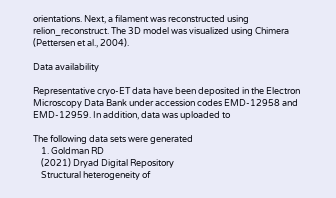orientations. Next, a filament was reconstructed using relion_reconstruct. The 3D model was visualized using Chimera (Pettersen et al., 2004).

Data availability

Representative cryo-ET data have been deposited in the Electron Microscopy Data Bank under accession codes EMD-12958 and EMD-12959. In addition, data was uploaded to

The following data sets were generated
    1. Goldman RD
    (2021) Dryad Digital Repository
    Structural heterogeneity of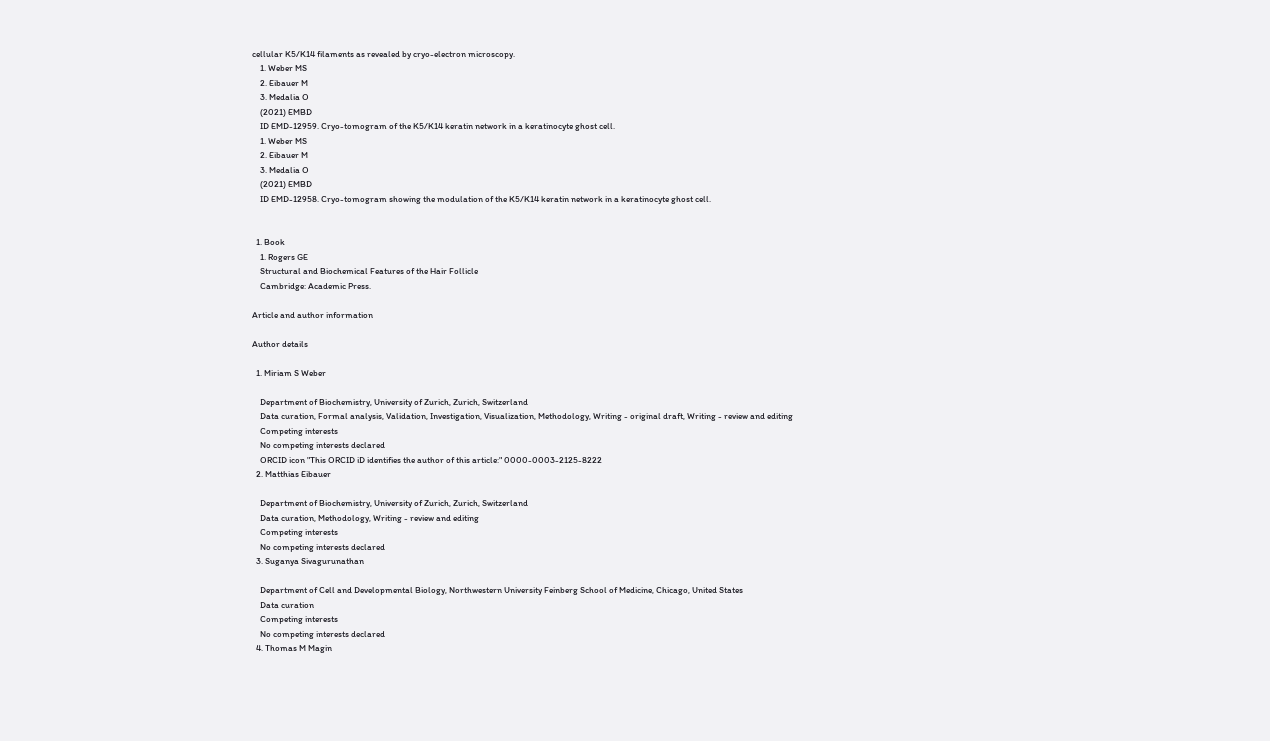cellular K5/K14 filaments as revealed by cryo-electron microscopy.
    1. Weber MS
    2. Eibauer M
    3. Medalia O
    (2021) EMBD
    ID EMD-12959. Cryo-tomogram of the K5/K14 keratin network in a keratinocyte ghost cell.
    1. Weber MS
    2. Eibauer M
    3. Medalia O
    (2021) EMBD
    ID EMD-12958. Cryo-tomogram showing the modulation of the K5/K14 keratin network in a keratinocyte ghost cell.


  1. Book
    1. Rogers GE
    Structural and Biochemical Features of the Hair Follicle
    Cambridge: Academic Press.

Article and author information

Author details

  1. Miriam S Weber

    Department of Biochemistry, University of Zurich, Zurich, Switzerland
    Data curation, Formal analysis, Validation, Investigation, Visualization, Methodology, Writing - original draft, Writing - review and editing
    Competing interests
    No competing interests declared
    ORCID icon "This ORCID iD identifies the author of this article:" 0000-0003-2125-8222
  2. Matthias Eibauer

    Department of Biochemistry, University of Zurich, Zurich, Switzerland
    Data curation, Methodology, Writing - review and editing
    Competing interests
    No competing interests declared
  3. Suganya Sivagurunathan

    Department of Cell and Developmental Biology, Northwestern University Feinberg School of Medicine, Chicago, United States
    Data curation
    Competing interests
    No competing interests declared
  4. Thomas M Magin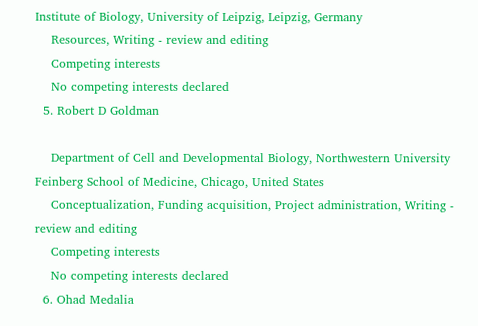Institute of Biology, University of Leipzig, Leipzig, Germany
    Resources, Writing - review and editing
    Competing interests
    No competing interests declared
  5. Robert D Goldman

    Department of Cell and Developmental Biology, Northwestern University Feinberg School of Medicine, Chicago, United States
    Conceptualization, Funding acquisition, Project administration, Writing - review and editing
    Competing interests
    No competing interests declared
  6. Ohad Medalia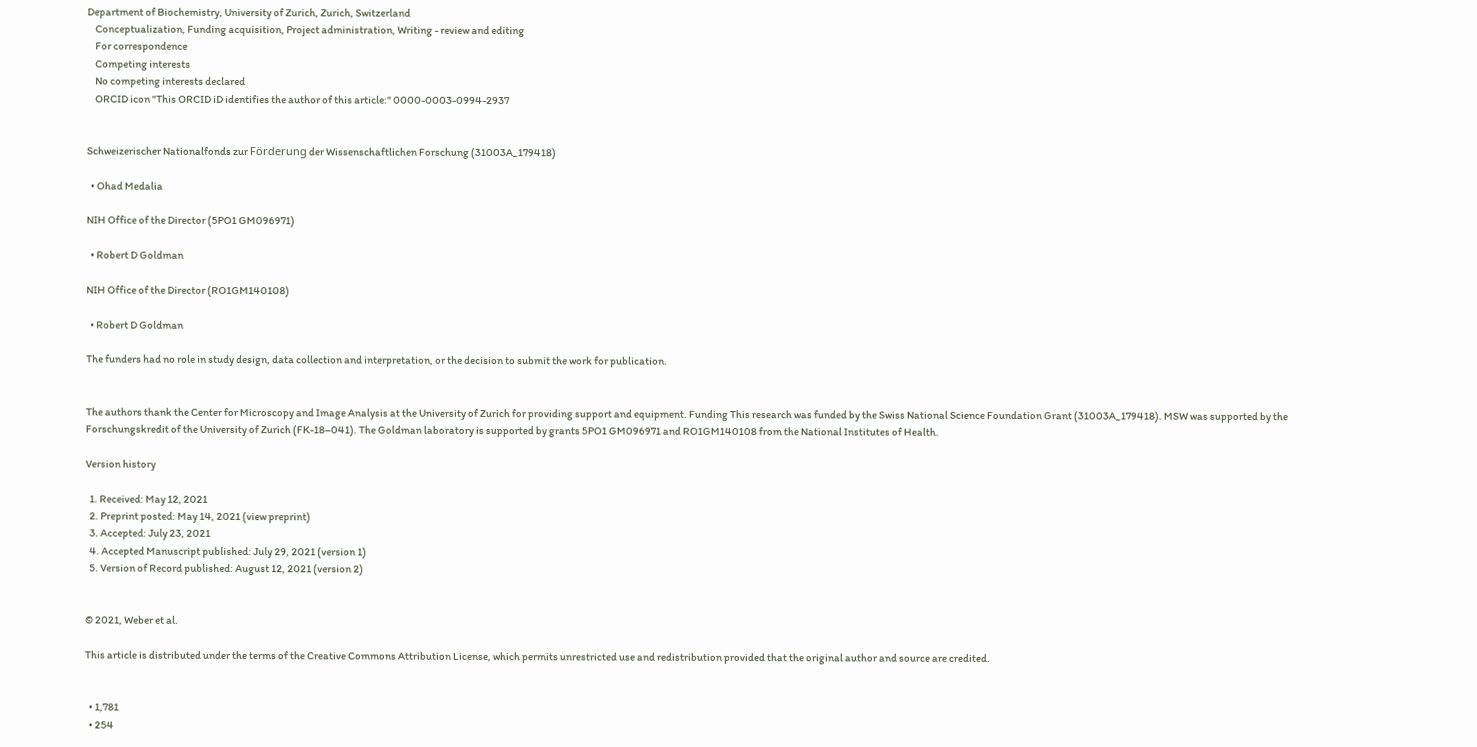Department of Biochemistry, University of Zurich, Zurich, Switzerland
    Conceptualization, Funding acquisition, Project administration, Writing - review and editing
    For correspondence
    Competing interests
    No competing interests declared
    ORCID icon "This ORCID iD identifies the author of this article:" 0000-0003-0994-2937


Schweizerischer Nationalfonds zur Förderung der Wissenschaftlichen Forschung (31003A_179418)

  • Ohad Medalia

NIH Office of the Director (5PO1 GM096971)

  • Robert D Goldman

NIH Office of the Director (RO1GM140108)

  • Robert D Goldman

The funders had no role in study design, data collection and interpretation, or the decision to submit the work for publication.


The authors thank the Center for Microscopy and Image Analysis at the University of Zurich for providing support and equipment. Funding This research was funded by the Swiss National Science Foundation Grant (31003A_179418). MSW was supported by the Forschungskredit of the University of Zurich (FK-18–041). The Goldman laboratory is supported by grants 5PO1 GM096971 and RO1GM140108 from the National Institutes of Health.

Version history

  1. Received: May 12, 2021
  2. Preprint posted: May 14, 2021 (view preprint)
  3. Accepted: July 23, 2021
  4. Accepted Manuscript published: July 29, 2021 (version 1)
  5. Version of Record published: August 12, 2021 (version 2)


© 2021, Weber et al.

This article is distributed under the terms of the Creative Commons Attribution License, which permits unrestricted use and redistribution provided that the original author and source are credited.


  • 1,781
  • 254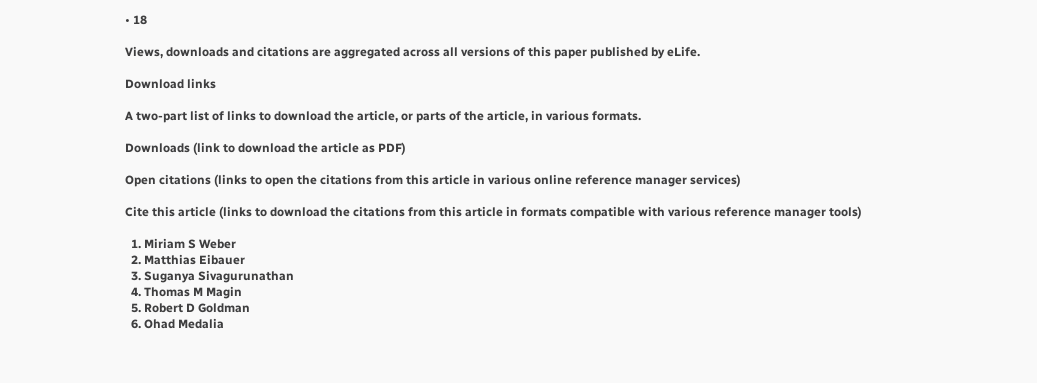• 18

Views, downloads and citations are aggregated across all versions of this paper published by eLife.

Download links

A two-part list of links to download the article, or parts of the article, in various formats.

Downloads (link to download the article as PDF)

Open citations (links to open the citations from this article in various online reference manager services)

Cite this article (links to download the citations from this article in formats compatible with various reference manager tools)

  1. Miriam S Weber
  2. Matthias Eibauer
  3. Suganya Sivagurunathan
  4. Thomas M Magin
  5. Robert D Goldman
  6. Ohad Medalia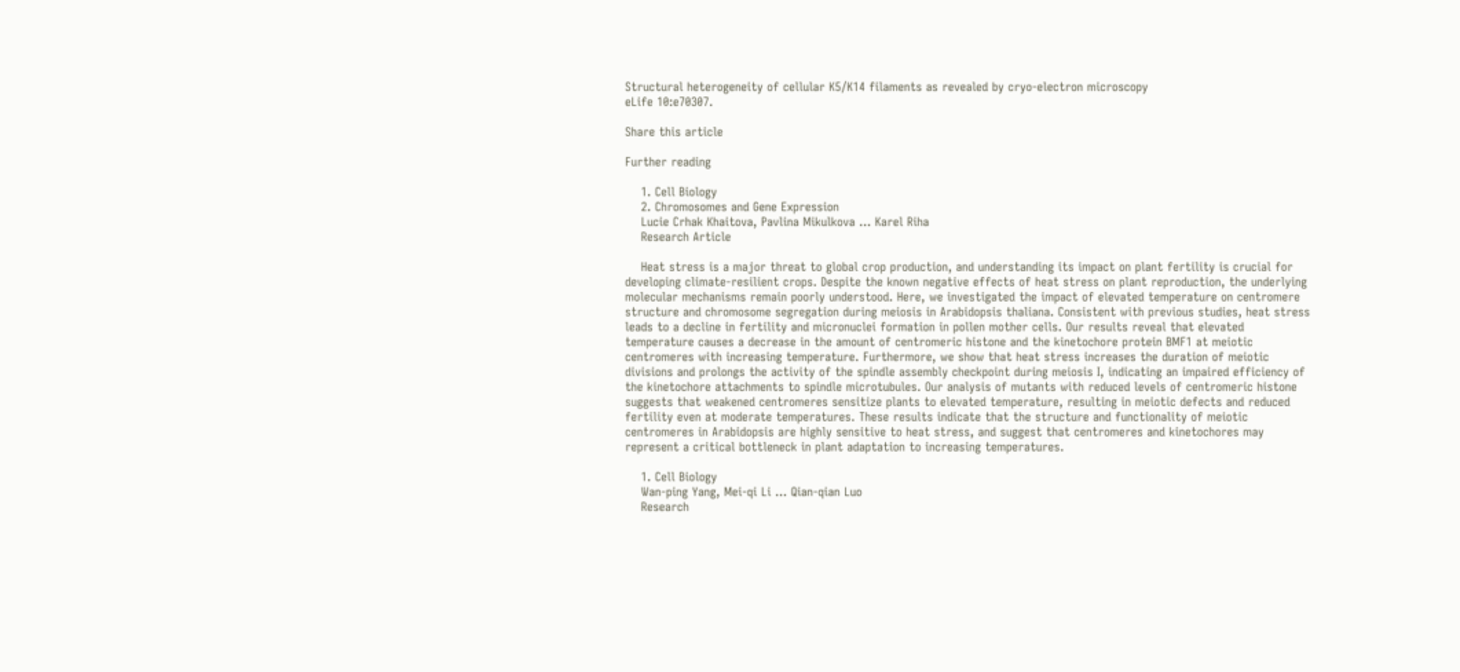Structural heterogeneity of cellular K5/K14 filaments as revealed by cryo-electron microscopy
eLife 10:e70307.

Share this article

Further reading

    1. Cell Biology
    2. Chromosomes and Gene Expression
    Lucie Crhak Khaitova, Pavlina Mikulkova ... Karel Riha
    Research Article

    Heat stress is a major threat to global crop production, and understanding its impact on plant fertility is crucial for developing climate-resilient crops. Despite the known negative effects of heat stress on plant reproduction, the underlying molecular mechanisms remain poorly understood. Here, we investigated the impact of elevated temperature on centromere structure and chromosome segregation during meiosis in Arabidopsis thaliana. Consistent with previous studies, heat stress leads to a decline in fertility and micronuclei formation in pollen mother cells. Our results reveal that elevated temperature causes a decrease in the amount of centromeric histone and the kinetochore protein BMF1 at meiotic centromeres with increasing temperature. Furthermore, we show that heat stress increases the duration of meiotic divisions and prolongs the activity of the spindle assembly checkpoint during meiosis I, indicating an impaired efficiency of the kinetochore attachments to spindle microtubules. Our analysis of mutants with reduced levels of centromeric histone suggests that weakened centromeres sensitize plants to elevated temperature, resulting in meiotic defects and reduced fertility even at moderate temperatures. These results indicate that the structure and functionality of meiotic centromeres in Arabidopsis are highly sensitive to heat stress, and suggest that centromeres and kinetochores may represent a critical bottleneck in plant adaptation to increasing temperatures.

    1. Cell Biology
    Wan-ping Yang, Mei-qi Li ... Qian-qian Luo
    Research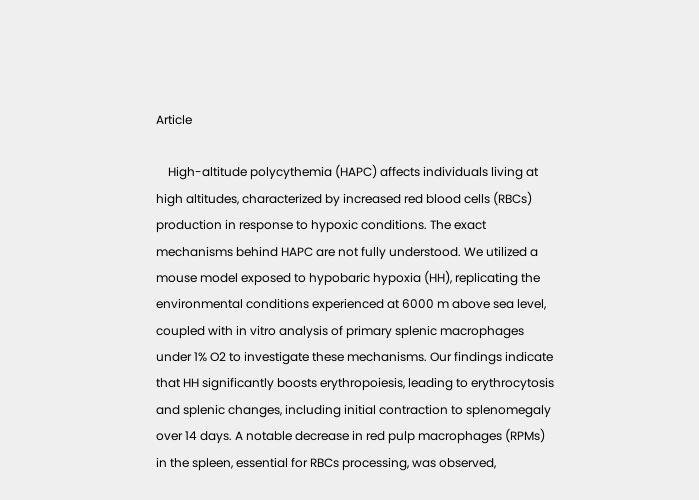Article

    High-altitude polycythemia (HAPC) affects individuals living at high altitudes, characterized by increased red blood cells (RBCs) production in response to hypoxic conditions. The exact mechanisms behind HAPC are not fully understood. We utilized a mouse model exposed to hypobaric hypoxia (HH), replicating the environmental conditions experienced at 6000 m above sea level, coupled with in vitro analysis of primary splenic macrophages under 1% O2 to investigate these mechanisms. Our findings indicate that HH significantly boosts erythropoiesis, leading to erythrocytosis and splenic changes, including initial contraction to splenomegaly over 14 days. A notable decrease in red pulp macrophages (RPMs) in the spleen, essential for RBCs processing, was observed,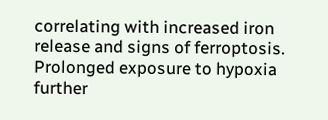correlating with increased iron release and signs of ferroptosis. Prolonged exposure to hypoxia further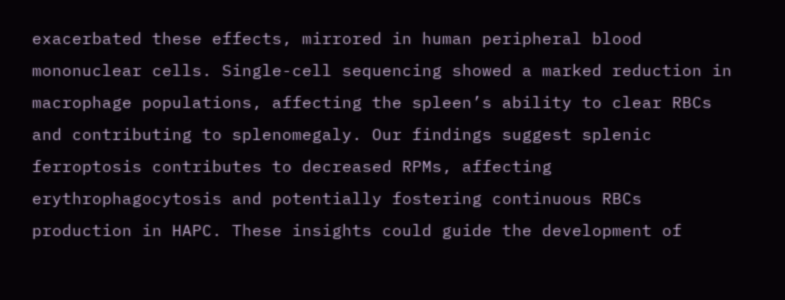exacerbated these effects, mirrored in human peripheral blood mononuclear cells. Single-cell sequencing showed a marked reduction in macrophage populations, affecting the spleen’s ability to clear RBCs and contributing to splenomegaly. Our findings suggest splenic ferroptosis contributes to decreased RPMs, affecting erythrophagocytosis and potentially fostering continuous RBCs production in HAPC. These insights could guide the development of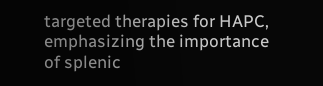targeted therapies for HAPC, emphasizing the importance of splenic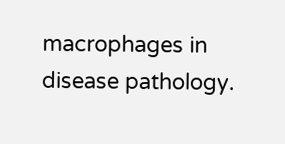macrophages in disease pathology.